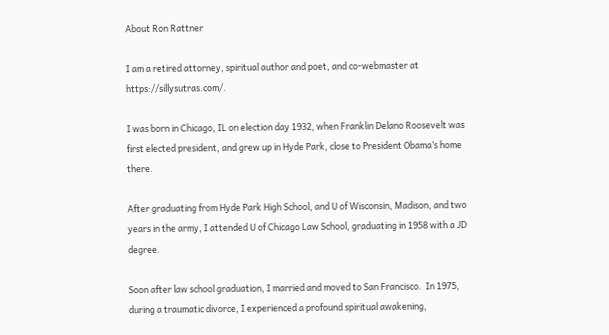About Ron Rattner

I am a retired attorney, spiritual author and poet, and co-webmaster at https://sillysutras.com/.

I was born in Chicago, IL on election day 1932, when Franklin Delano Roosevelt was first elected president, and grew up in Hyde Park, close to President Obama’s home there.

After graduating from Hyde Park High School, and U of Wisconsin, Madison, and two years in the army, I attended U of Chicago Law School, graduating in 1958 with a JD degree.

Soon after law school graduation, I married and moved to San Francisco.  In 1975, during a traumatic divorce, I experienced a profound spiritual awakening,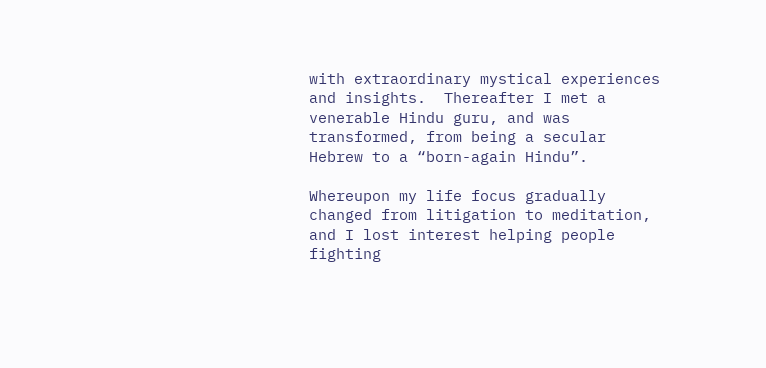with extraordinary mystical experiences and insights.  Thereafter I met a venerable Hindu guru, and was transformed, from being a secular Hebrew to a “born-again Hindu”.

Whereupon my life focus gradually changed from litigation to meditation, and I lost interest helping people fighting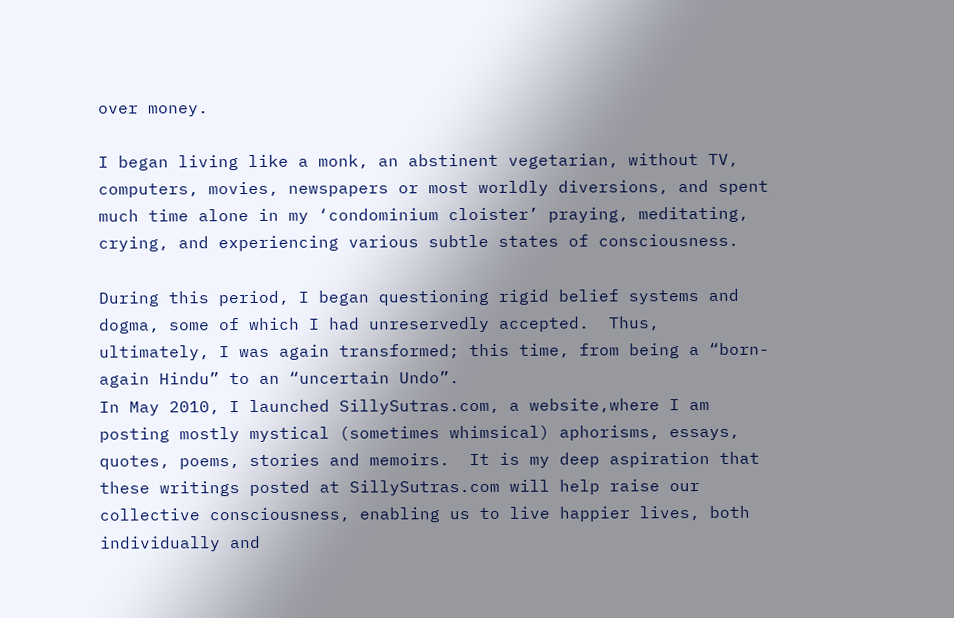over money.

I began living like a monk, an abstinent vegetarian, without TV, computers, movies, newspapers or most worldly diversions, and spent much time alone in my ‘condominium cloister’ praying, meditating, crying, and experiencing various subtle states of consciousness.

During this period, I began questioning rigid belief systems and dogma, some of which I had unreservedly accepted.  Thus, ultimately, I was again transformed; this time, from being a “born-again Hindu” to an “uncertain Undo”.
In May 2010, I launched SillySutras.com, a website,where I am posting mostly mystical (sometimes whimsical) aphorisms, essays, quotes, poems, stories and memoirs.  It is my deep aspiration that these writings posted at SillySutras.com will help raise our collective consciousness, enabling us to live happier lives, both individually and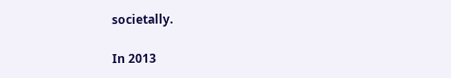societally.

In 2013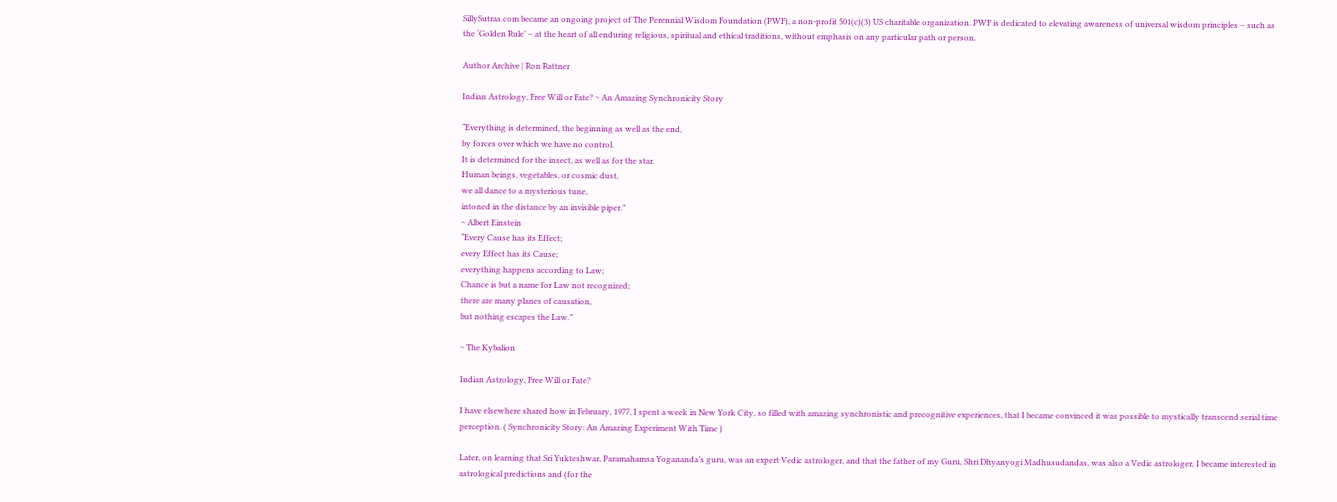SillySutras.com became an ongoing project of The Perennial Wisdom Foundation (PWF), a non-profit 501(c)(3) US charitable organization. PWF is dedicated to elevating awareness of universal wisdom principles – such as the ‘Golden Rule’ – at the heart of all enduring religious, spiritual and ethical traditions, without emphasis on any particular path or person.

Author Archive | Ron Rattner

Indian Astrology, Free Will or Fate? ~ An Amazing Synchronicity Story

“Everything is determined, the beginning as well as the end,
by forces over which we have no control.
It is determined for the insect, as well as for the star.
Human beings, vegetables, or cosmic dust,
we all dance to a mysterious tune,
intoned in the distance by an invisible piper.”
~ Albert Einstein
“Every Cause has its Effect;
every Effect has its Cause;
everything happens according to Law;
Chance is but a name for Law not recognized;
there are many planes of causation,
but nothing escapes the Law.”

~ The Kybalion

Indian Astrology, Free Will or Fate?

I have elsewhere shared how in February, 1977, I spent a week in New York City, so filled with amazing synchronistic and precognitive experiences, that I became convinced it was possible to mystically transcend serial time perception. ( Synchronicity Story: An Amazing Experiment With Time )

Later, on learning that Sri Yukteshwar, Paramahamsa Yogananda’s guru, was an expert Vedic astrologer, and that the father of my Guru, Shri Dhyanyogi Madhusudandas, was also a Vedic astrologer, I became interested in astrological predictions and (for the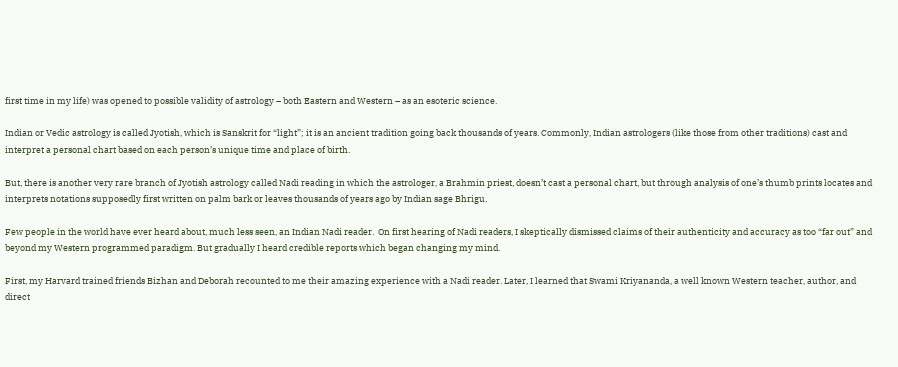first time in my life) was opened to possible validity of astrology – both Eastern and Western – as an esoteric science.

Indian or Vedic astrology is called Jyotish, which is Sanskrit for “light”; it is an ancient tradition going back thousands of years. Commonly, Indian astrologers (like those from other traditions) cast and interpret a personal chart based on each person’s unique time and place of birth.

But, there is another very rare branch of Jyotish astrology called Nadi reading in which the astrologer, a Brahmin priest, doesn’t cast a personal chart, but through analysis of one’s thumb prints locates and interprets notations supposedly first written on palm bark or leaves thousands of years ago by Indian sage Bhrigu.

Few people in the world have ever heard about, much less seen, an Indian Nadi reader.  On first hearing of Nadi readers, I skeptically dismissed claims of their authenticity and accuracy as too “far out” and beyond my Western programmed paradigm. But gradually I heard credible reports which began changing my mind.

First, my Harvard trained friends Bizhan and Deborah recounted to me their amazing experience with a Nadi reader. Later, I learned that Swami Kriyananda, a well known Western teacher, author, and direct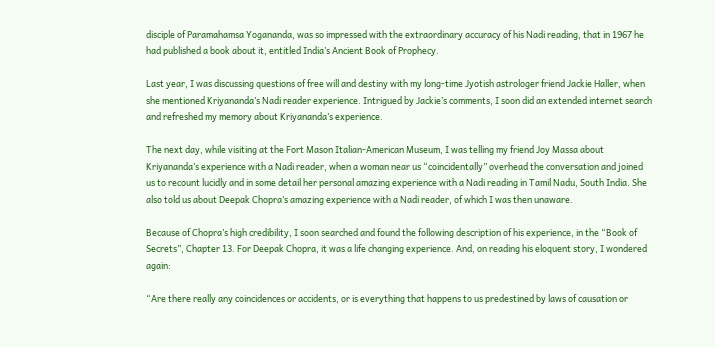disciple of Paramahamsa Yogananda, was so impressed with the extraordinary accuracy of his Nadi reading, that in 1967 he had published a book about it, entitled India’s Ancient Book of Prophecy.

Last year, I was discussing questions of free will and destiny with my long-time Jyotish astrologer friend Jackie Haller, when she mentioned Kriyananda’s Nadi reader experience. Intrigued by Jackie’s comments, I soon did an extended internet search and refreshed my memory about Kriyananda’s experience.

The next day, while visiting at the Fort Mason Italian-American Museum, I was telling my friend Joy Massa about Kriyananda’s experience with a Nadi reader, when a woman near us “coincidentally” overhead the conversation and joined us to recount lucidly and in some detail her personal amazing experience with a Nadi reading in Tamil Nadu, South India. She also told us about Deepak Chopra’s amazing experience with a Nadi reader, of which I was then unaware.

Because of Chopra’s high credibility, I soon searched and found the following description of his experience, in the “Book of Secrets”, Chapter 13. For Deepak Chopra, it was a life changing experience. And, on reading his eloquent story, I wondered again:

“Are there really any coincidences or accidents, or is everything that happens to us predestined by laws of causation or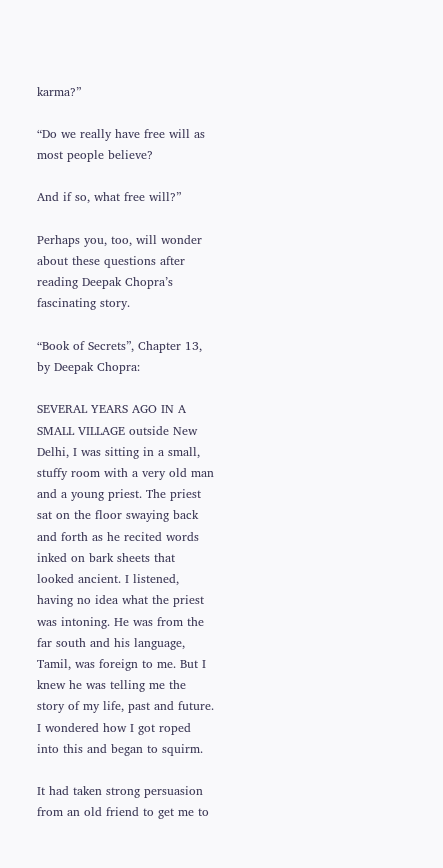karma?”

“Do we really have free will as most people believe?

And if so, what free will?”

Perhaps you, too, will wonder about these questions after reading Deepak Chopra’s fascinating story.

“Book of Secrets”, Chapter 13, by Deepak Chopra:

SEVERAL YEARS AGO IN A SMALL VILLAGE outside New Delhi, I was sitting in a small, stuffy room with a very old man and a young priest. The priest sat on the floor swaying back and forth as he recited words inked on bark sheets that looked ancient. I listened, having no idea what the priest was intoning. He was from the far south and his language, Tamil, was foreign to me. But I knew he was telling me the story of my life, past and future. I wondered how I got roped into this and began to squirm.

It had taken strong persuasion from an old friend to get me to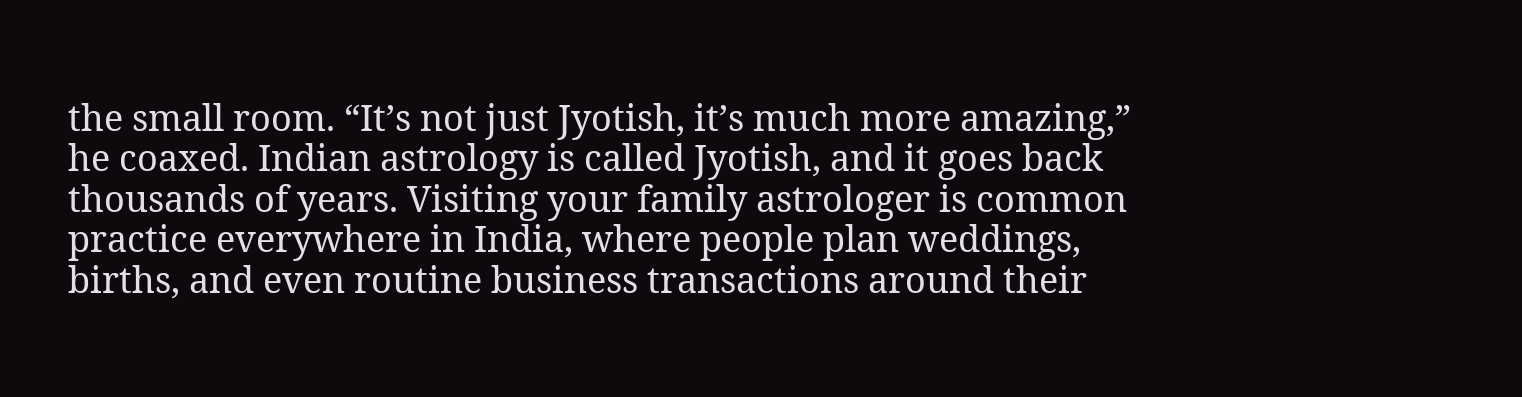the small room. “It’s not just Jyotish, it’s much more amazing,” he coaxed. Indian astrology is called Jyotish, and it goes back thousands of years. Visiting your family astrologer is common practice everywhere in India, where people plan weddings, births, and even routine business transactions around their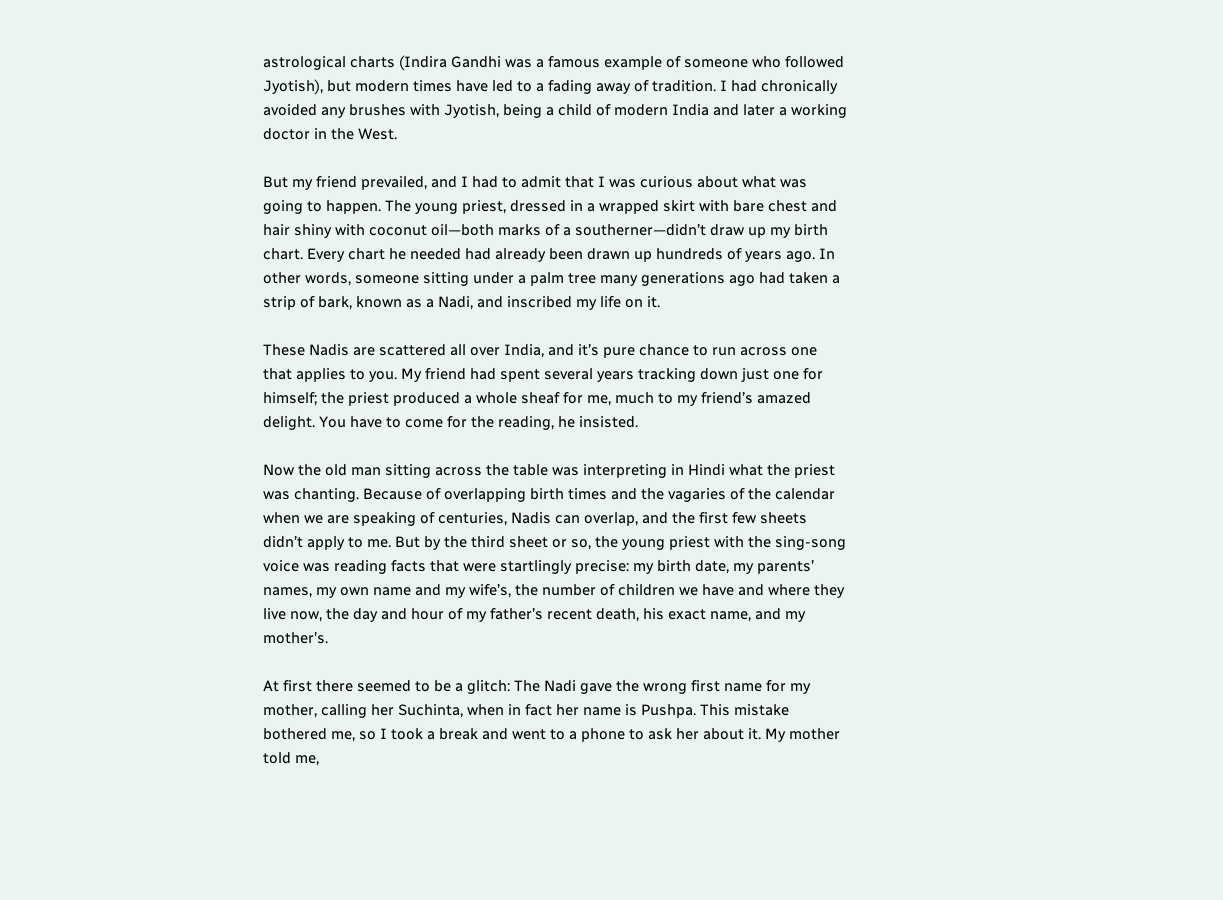astrological charts (Indira Gandhi was a famous example of someone who followed Jyotish), but modern times have led to a fading away of tradition. I had chronically avoided any brushes with Jyotish, being a child of modern India and later a working doctor in the West.

But my friend prevailed, and I had to admit that I was curious about what was going to happen. The young priest, dressed in a wrapped skirt with bare chest and hair shiny with coconut oil—both marks of a southerner—didn’t draw up my birth chart. Every chart he needed had already been drawn up hundreds of years ago. In other words, someone sitting under a palm tree many generations ago had taken a strip of bark, known as a Nadi, and inscribed my life on it.

These Nadis are scattered all over India, and it’s pure chance to run across one that applies to you. My friend had spent several years tracking down just one for himself; the priest produced a whole sheaf for me, much to my friend’s amazed delight. You have to come for the reading, he insisted.

Now the old man sitting across the table was interpreting in Hindi what the priest was chanting. Because of overlapping birth times and the vagaries of the calendar when we are speaking of centuries, Nadis can overlap, and the first few sheets didn’t apply to me. But by the third sheet or so, the young priest with the sing-song voice was reading facts that were startlingly precise: my birth date, my parents’ names, my own name and my wife’s, the number of children we have and where they live now, the day and hour of my father’s recent death, his exact name, and my mother’s.

At first there seemed to be a glitch: The Nadi gave the wrong first name for my mother, calling her Suchinta, when in fact her name is Pushpa. This mistake bothered me, so I took a break and went to a phone to ask her about it. My mother told me,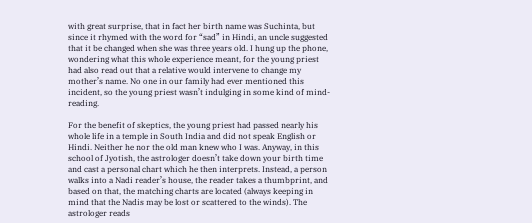with great surprise, that in fact her birth name was Suchinta, but since it rhymed with the word for “sad” in Hindi, an uncle suggested that it be changed when she was three years old. I hung up the phone, wondering what this whole experience meant, for the young priest had also read out that a relative would intervene to change my mother’s name. No one in our family had ever mentioned this incident, so the young priest wasn’t indulging in some kind of mind-reading.

For the benefit of skeptics, the young priest had passed nearly his whole life in a temple in South India and did not speak English or Hindi. Neither he nor the old man knew who I was. Anyway, in this school of Jyotish, the astrologer doesn’t take down your birth time and cast a personal chart which he then interprets. Instead, a person walks into a Nadi reader’s house, the reader takes a thumbprint, and based on that, the matching charts are located (always keeping in mind that the Nadis may be lost or scattered to the winds). The astrologer reads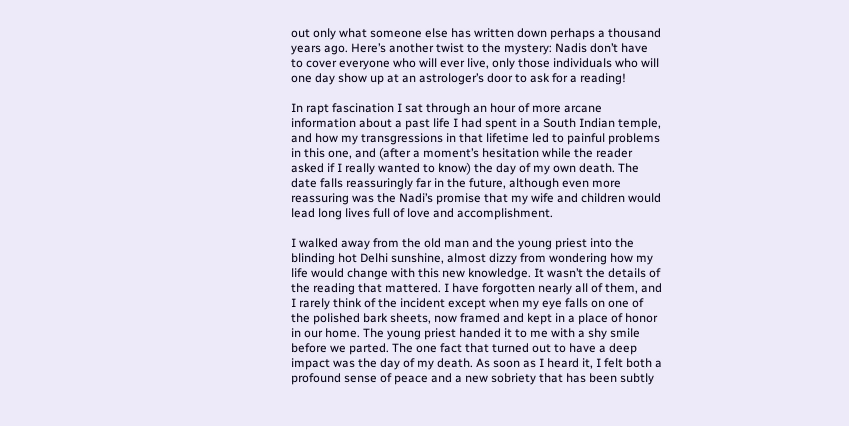out only what someone else has written down perhaps a thousand years ago. Here’s another twist to the mystery: Nadis don’t have to cover everyone who will ever live, only those individuals who will one day show up at an astrologer’s door to ask for a reading!

In rapt fascination I sat through an hour of more arcane information about a past life I had spent in a South Indian temple, and how my transgressions in that lifetime led to painful problems in this one, and (after a moment’s hesitation while the reader asked if I really wanted to know) the day of my own death. The date falls reassuringly far in the future, although even more reassuring was the Nadi’s promise that my wife and children would lead long lives full of love and accomplishment.

I walked away from the old man and the young priest into the blinding hot Delhi sunshine, almost dizzy from wondering how my life would change with this new knowledge. It wasn’t the details of the reading that mattered. I have forgotten nearly all of them, and I rarely think of the incident except when my eye falls on one of the polished bark sheets, now framed and kept in a place of honor in our home. The young priest handed it to me with a shy smile before we parted. The one fact that turned out to have a deep impact was the day of my death. As soon as I heard it, I felt both a profound sense of peace and a new sobriety that has been subtly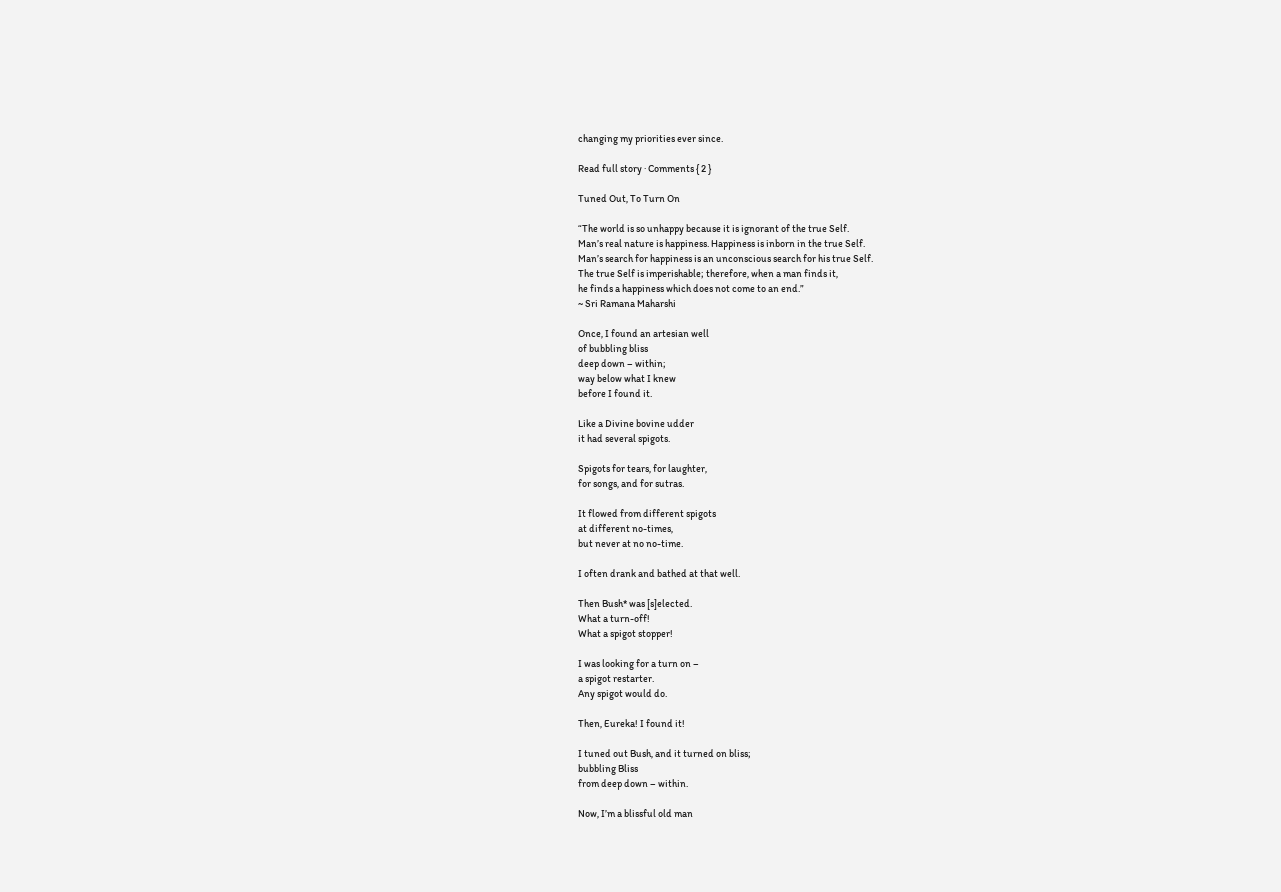changing my priorities ever since.

Read full story · Comments { 2 }

Tuned Out, To Turn On

“The world is so unhappy because it is ignorant of the true Self.
Man’s real nature is happiness. Happiness is inborn in the true Self.
Man’s search for happiness is an unconscious search for his true Self.
The true Self is imperishable; therefore, when a man finds it,
he finds a happiness which does not come to an end.”
~ Sri Ramana Maharshi

Once, I found an artesian well
of bubbling bliss
deep down – within;
way below what I knew
before I found it.

Like a Divine bovine udder
it had several spigots.

Spigots for tears, for laughter,
for songs, and for sutras.

It flowed from different spigots
at different no-times,
but never at no no-time.

I often drank and bathed at that well.

Then Bush* was [s]elected.
What a turn-off!
What a spigot stopper!

I was looking for a turn on –
a spigot restarter.
Any spigot would do.

Then, Eureka! I found it!

I tuned out Bush, and it turned on bliss;
bubbling Bliss
from deep down – within.

Now, I’m a blissful old man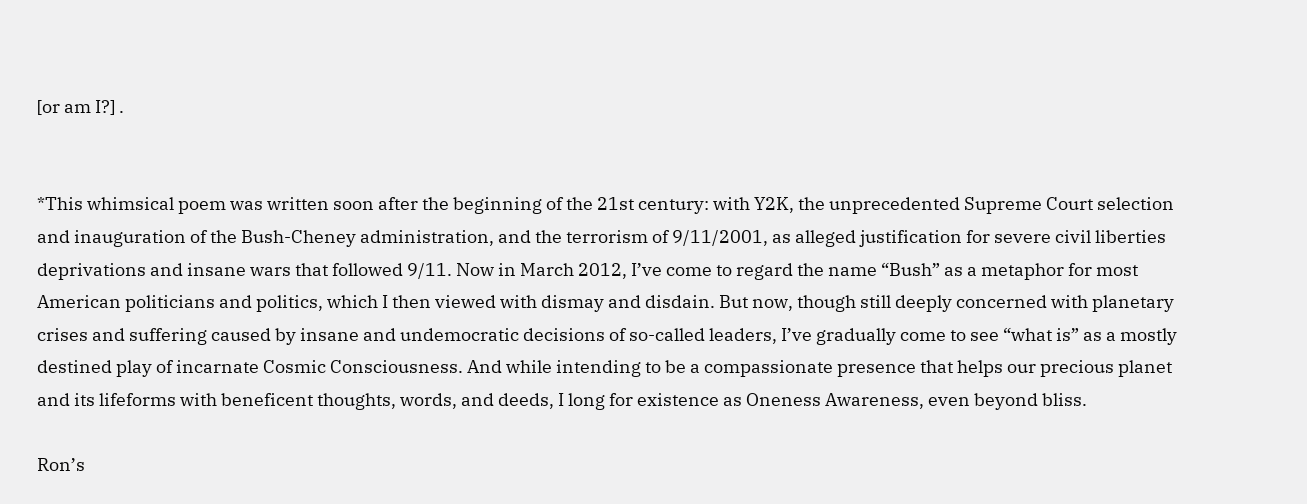[or am I?] .


*This whimsical poem was written soon after the beginning of the 21st century: with Y2K, the unprecedented Supreme Court selection and inauguration of the Bush-Cheney administration, and the terrorism of 9/11/2001, as alleged justification for severe civil liberties deprivations and insane wars that followed 9/11. Now in March 2012, I’ve come to regard the name “Bush” as a metaphor for most American politicians and politics, which I then viewed with dismay and disdain. But now, though still deeply concerned with planetary crises and suffering caused by insane and undemocratic decisions of so-called leaders, I’ve gradually come to see “what is” as a mostly destined play of incarnate Cosmic Consciousness. And while intending to be a compassionate presence that helps our precious planet and its lifeforms with beneficent thoughts, words, and deeds, I long for existence as Oneness Awareness, even beyond bliss.

Ron’s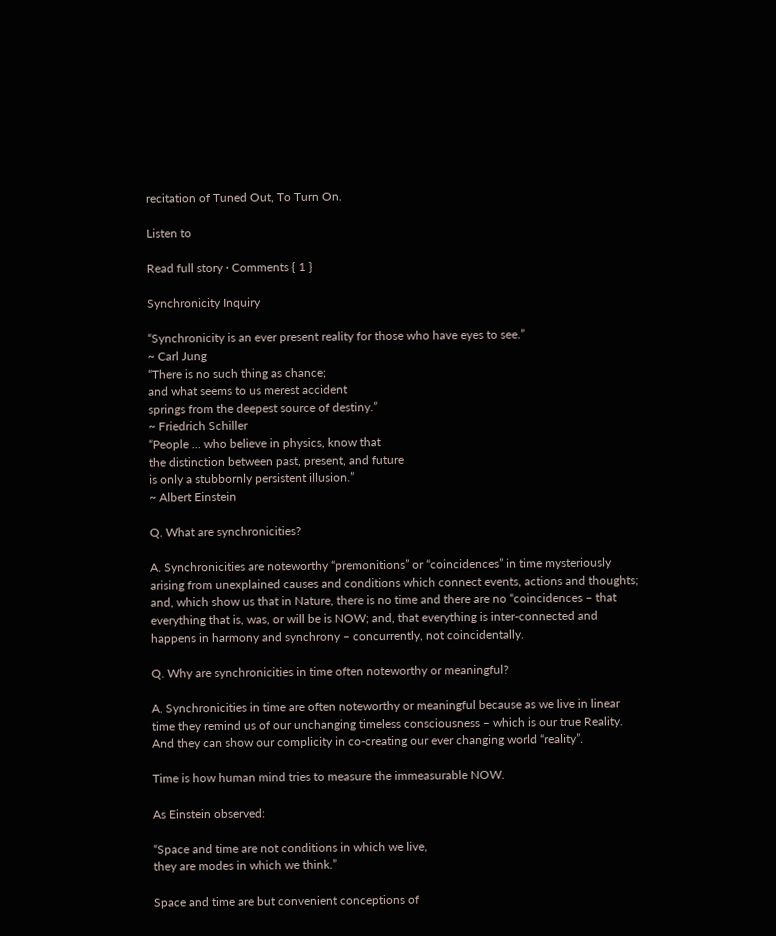recitation of Tuned Out, To Turn On.

Listen to

Read full story · Comments { 1 }

Synchronicity Inquiry

“Synchronicity is an ever present reality for those who have eyes to see.”
~ Carl Jung
“There is no such thing as chance;
and what seems to us merest accident
springs from the deepest source of destiny.”
~ Friedrich Schiller
“People … who believe in physics, know that
the distinction between past, present, and future
is only a stubbornly persistent illusion.”
~ Albert Einstein

Q. What are synchronicities?

A. Synchronicities are noteworthy “premonitions” or “coincidences” in time mysteriously arising from unexplained causes and conditions which connect events, actions and thoughts; and, which show us that in Nature, there is no time and there are no “coincidences – that everything that is, was, or will be is NOW; and, that everything is inter-connected and happens in harmony and synchrony – concurrently, not coincidentally.

Q. Why are synchronicities in time often noteworthy or meaningful?

A. Synchronicities in time are often noteworthy or meaningful because as we live in linear time they remind us of our unchanging timeless consciousness – which is our true Reality. And they can show our complicity in co-creating our ever changing world “reality”.

Time is how human mind tries to measure the immeasurable NOW.

As Einstein observed:

“Space and time are not conditions in which we live,
they are modes in which we think.”

Space and time are but convenient conceptions of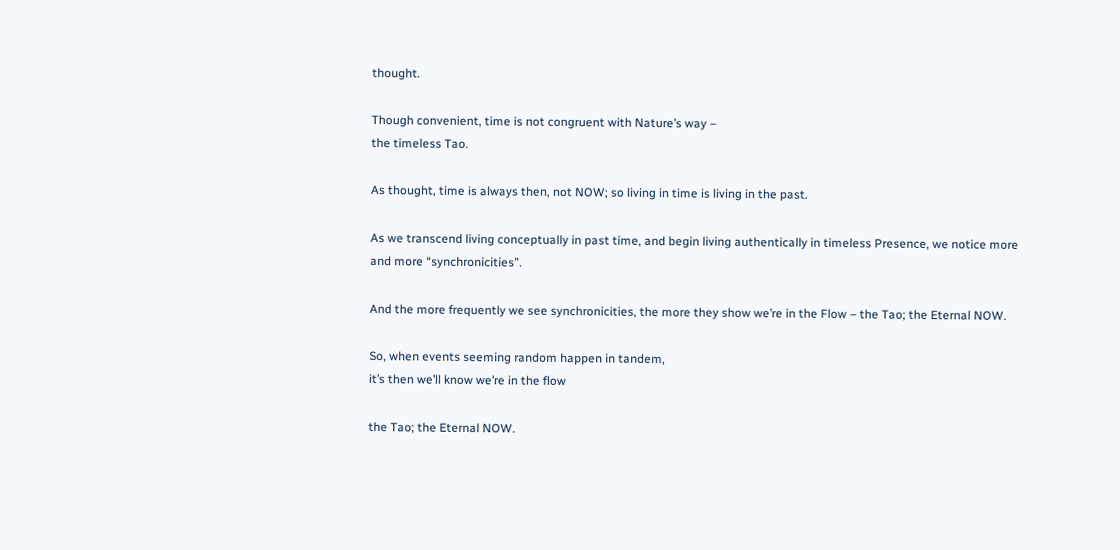thought.

Though convenient, time is not congruent with Nature’s way –
the timeless Tao.

As thought, time is always then, not NOW; so living in time is living in the past.

As we transcend living conceptually in past time, and begin living authentically in timeless Presence, we notice more and more “synchronicities”.

And the more frequently we see synchronicities, the more they show we’re in the Flow – the Tao; the Eternal NOW.

So, when events seeming random happen in tandem,
it’s then we’ll know we’re in the flow

the Tao; the Eternal NOW.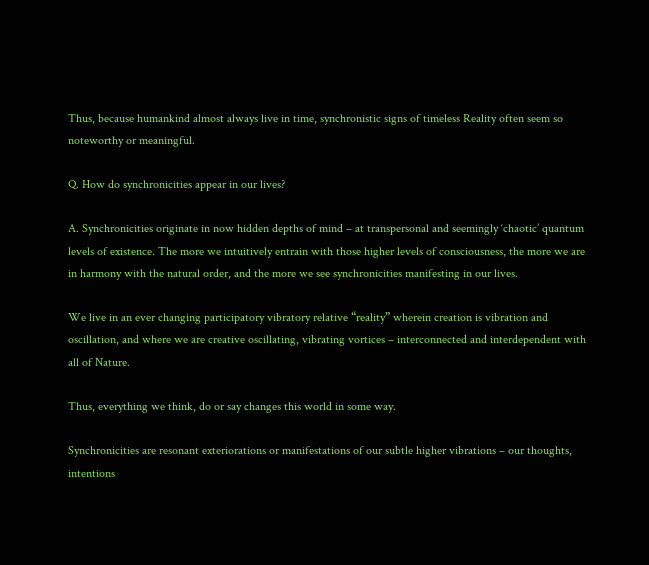Thus, because humankind almost always live in time, synchronistic signs of timeless Reality often seem so noteworthy or meaningful.

Q. How do synchronicities appear in our lives?

A. Synchronicities originate in now hidden depths of mind – at transpersonal and seemingly ‘chaotic’ quantum levels of existence. The more we intuitively entrain with those higher levels of consciousness, the more we are in harmony with the natural order, and the more we see synchronicities manifesting in our lives.

We live in an ever changing participatory vibratory relative “reality” wherein creation is vibration and oscillation, and where we are creative oscillating, vibrating vortices – interconnected and interdependent with all of Nature.

Thus, everything we think, do or say changes this world in some way.

Synchronicities are resonant exteriorations or manifestations of our subtle higher vibrations – our thoughts, intentions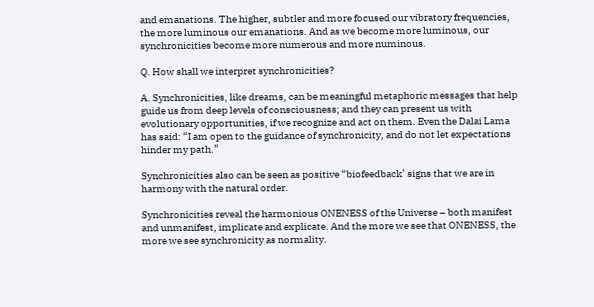and emanations. The higher, subtler and more focused our vibratory frequencies, the more luminous our emanations. And as we become more luminous, our synchronicities become more numerous and more numinous.

Q. How shall we interpret synchronicities?

A. Synchronicities, like dreams, can be meaningful metaphoric messages that help guide us from deep levels of consciousness; and they can present us with evolutionary opportunities, if we recognize and act on them. Even the Dalai Lama has said: “I am open to the guidance of synchronicity, and do not let expectations hinder my path.”

Synchronicities also can be seen as positive “biofeedback’ signs that we are in harmony with the natural order.

Synchronicities reveal the harmonious ONENESS of the Universe – both manifest and unmanifest, implicate and explicate. And the more we see that ONENESS, the more we see synchronicity as normality.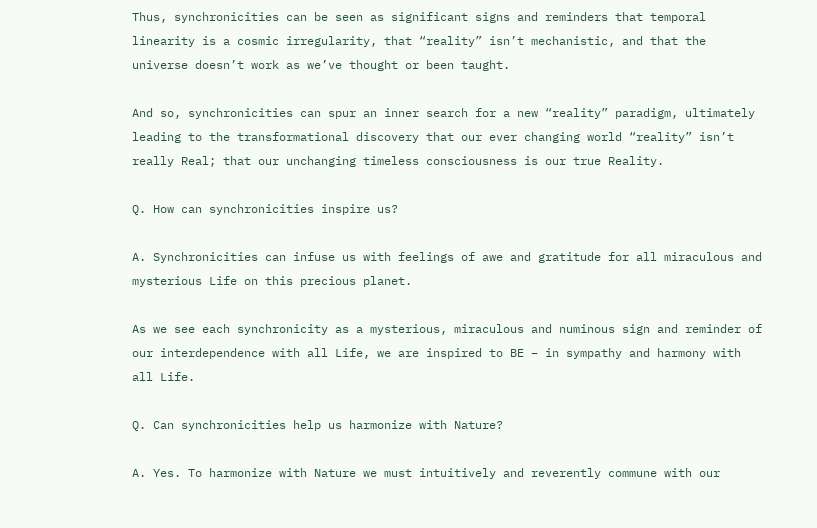Thus, synchronicities can be seen as significant signs and reminders that temporal linearity is a cosmic irregularity, that “reality” isn’t mechanistic, and that the universe doesn’t work as we’ve thought or been taught.

And so, synchronicities can spur an inner search for a new “reality” paradigm, ultimately leading to the transformational discovery that our ever changing world “reality” isn’t really Real; that our unchanging timeless consciousness is our true Reality.

Q. How can synchronicities inspire us?

A. Synchronicities can infuse us with feelings of awe and gratitude for all miraculous and mysterious Life on this precious planet.

As we see each synchronicity as a mysterious, miraculous and numinous sign and reminder of our interdependence with all Life, we are inspired to BE – in sympathy and harmony with all Life.

Q. Can synchronicities help us harmonize with Nature?

A. Yes. To harmonize with Nature we must intuitively and reverently commune with our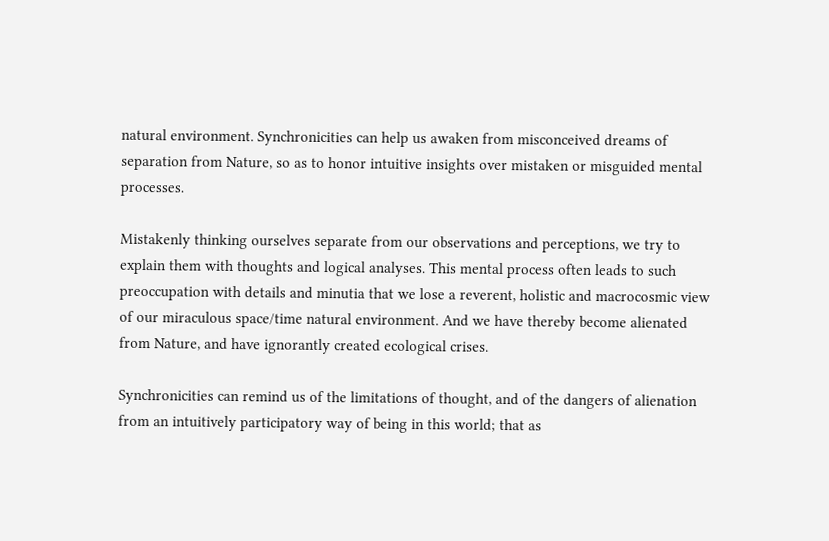natural environment. Synchronicities can help us awaken from misconceived dreams of separation from Nature, so as to honor intuitive insights over mistaken or misguided mental processes.

Mistakenly thinking ourselves separate from our observations and perceptions, we try to explain them with thoughts and logical analyses. This mental process often leads to such preoccupation with details and minutia that we lose a reverent, holistic and macrocosmic view of our miraculous space/time natural environment. And we have thereby become alienated from Nature, and have ignorantly created ecological crises.

Synchronicities can remind us of the limitations of thought, and of the dangers of alienation from an intuitively participatory way of being in this world; that as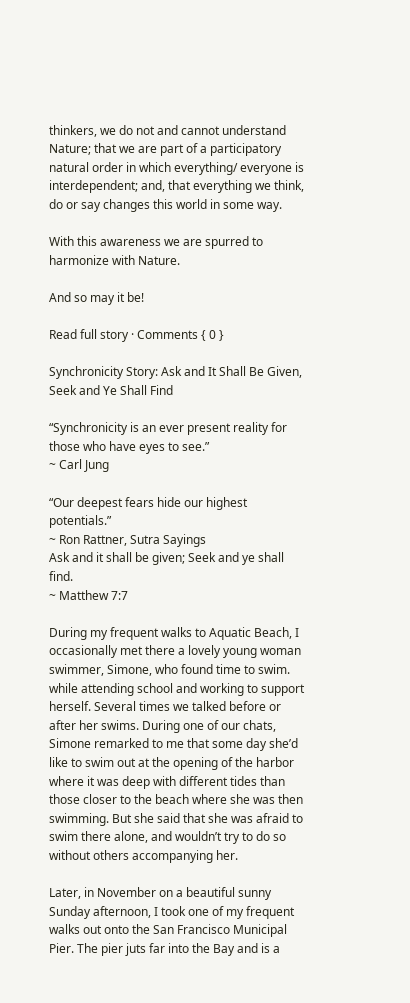thinkers, we do not and cannot understand Nature; that we are part of a participatory natural order in which everything/ everyone is interdependent; and, that everything we think, do or say changes this world in some way.

With this awareness we are spurred to harmonize with Nature.

And so may it be!

Read full story · Comments { 0 }

Synchronicity Story: Ask and It Shall Be Given, Seek and Ye Shall Find

“Synchronicity is an ever present reality for those who have eyes to see.”
~ Carl Jung

“Our deepest fears hide our highest potentials.”
~ Ron Rattner, Sutra Sayings
Ask and it shall be given; Seek and ye shall find.
~ Matthew 7:7

During my frequent walks to Aquatic Beach, I occasionally met there a lovely young woman swimmer, Simone, who found time to swim. while attending school and working to support herself. Several times we talked before or after her swims. During one of our chats, Simone remarked to me that some day she’d like to swim out at the opening of the harbor where it was deep with different tides than those closer to the beach where she was then swimming. But she said that she was afraid to swim there alone, and wouldn’t try to do so without others accompanying her.

Later, in November on a beautiful sunny Sunday afternoon, I took one of my frequent walks out onto the San Francisco Municipal Pier. The pier juts far into the Bay and is a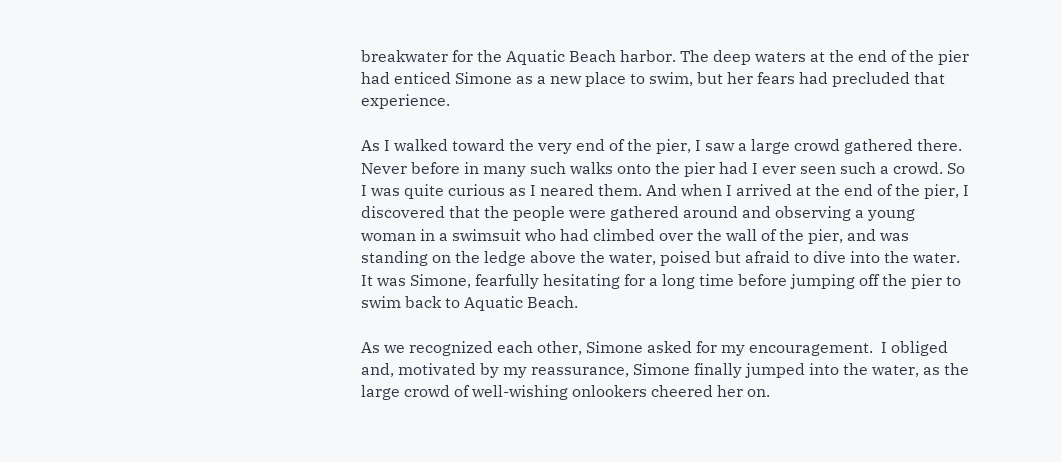breakwater for the Aquatic Beach harbor. The deep waters at the end of the pier had enticed Simone as a new place to swim, but her fears had precluded that experience.

As I walked toward the very end of the pier, I saw a large crowd gathered there. Never before in many such walks onto the pier had I ever seen such a crowd. So I was quite curious as I neared them. And when I arrived at the end of the pier, I discovered that the people were gathered around and observing a young woman in a swimsuit who had climbed over the wall of the pier, and was standing on the ledge above the water, poised but afraid to dive into the water. It was Simone, fearfully hesitating for a long time before jumping off the pier to swim back to Aquatic Beach.

As we recognized each other, Simone asked for my encouragement.  I obliged and, motivated by my reassurance, Simone finally jumped into the water, as the large crowd of well-wishing onlookers cheered her on.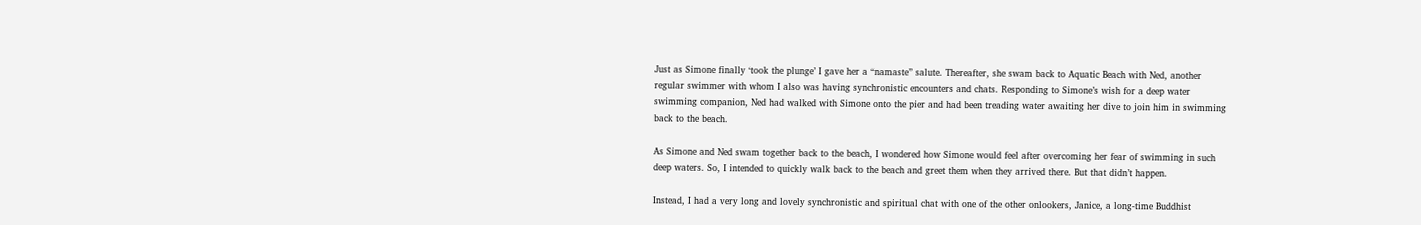Just as Simone finally ‘took the plunge’ I gave her a “namaste” salute. Thereafter, she swam back to Aquatic Beach with Ned, another regular swimmer with whom I also was having synchronistic encounters and chats. Responding to Simone’s wish for a deep water swimming companion, Ned had walked with Simone onto the pier and had been treading water awaiting her dive to join him in swimming back to the beach.

As Simone and Ned swam together back to the beach, I wondered how Simone would feel after overcoming her fear of swimming in such deep waters. So, I intended to quickly walk back to the beach and greet them when they arrived there. But that didn’t happen.

Instead, I had a very long and lovely synchronistic and spiritual chat with one of the other onlookers, Janice, a long-time Buddhist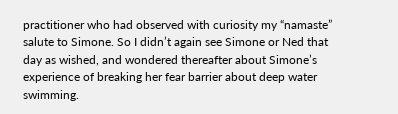practitioner who had observed with curiosity my “namaste” salute to Simone. So I didn’t again see Simone or Ned that day as wished, and wondered thereafter about Simone’s experience of breaking her fear barrier about deep water swimming.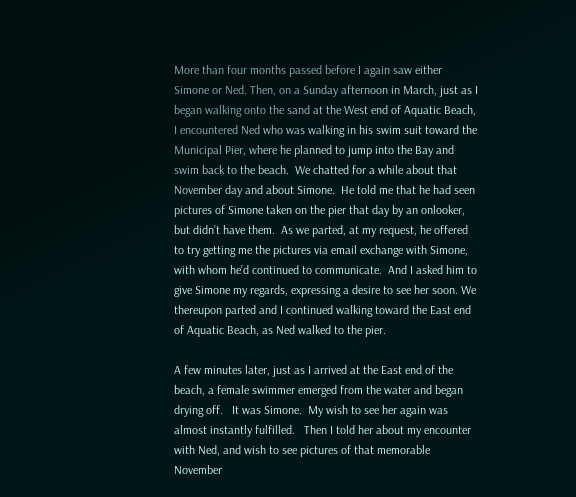More than four months passed before I again saw either Simone or Ned. Then, on a Sunday afternoon in March, just as I began walking onto the sand at the West end of Aquatic Beach, I encountered Ned who was walking in his swim suit toward the Municipal Pier, where he planned to jump into the Bay and swim back to the beach.  We chatted for a while about that November day and about Simone.  He told me that he had seen pictures of Simone taken on the pier that day by an onlooker, but didn’t have them.  As we parted, at my request, he offered to try getting me the pictures via email exchange with Simone, with whom he’d continued to communicate.  And I asked him to give Simone my regards, expressing a desire to see her soon. We thereupon parted and I continued walking toward the East end of Aquatic Beach, as Ned walked to the pier.

A few minutes later, just as I arrived at the East end of the beach, a female swimmer emerged from the water and began drying off.   It was Simone.  My wish to see her again was almost instantly fulfilled.   Then I told her about my encounter with Ned, and wish to see pictures of that memorable November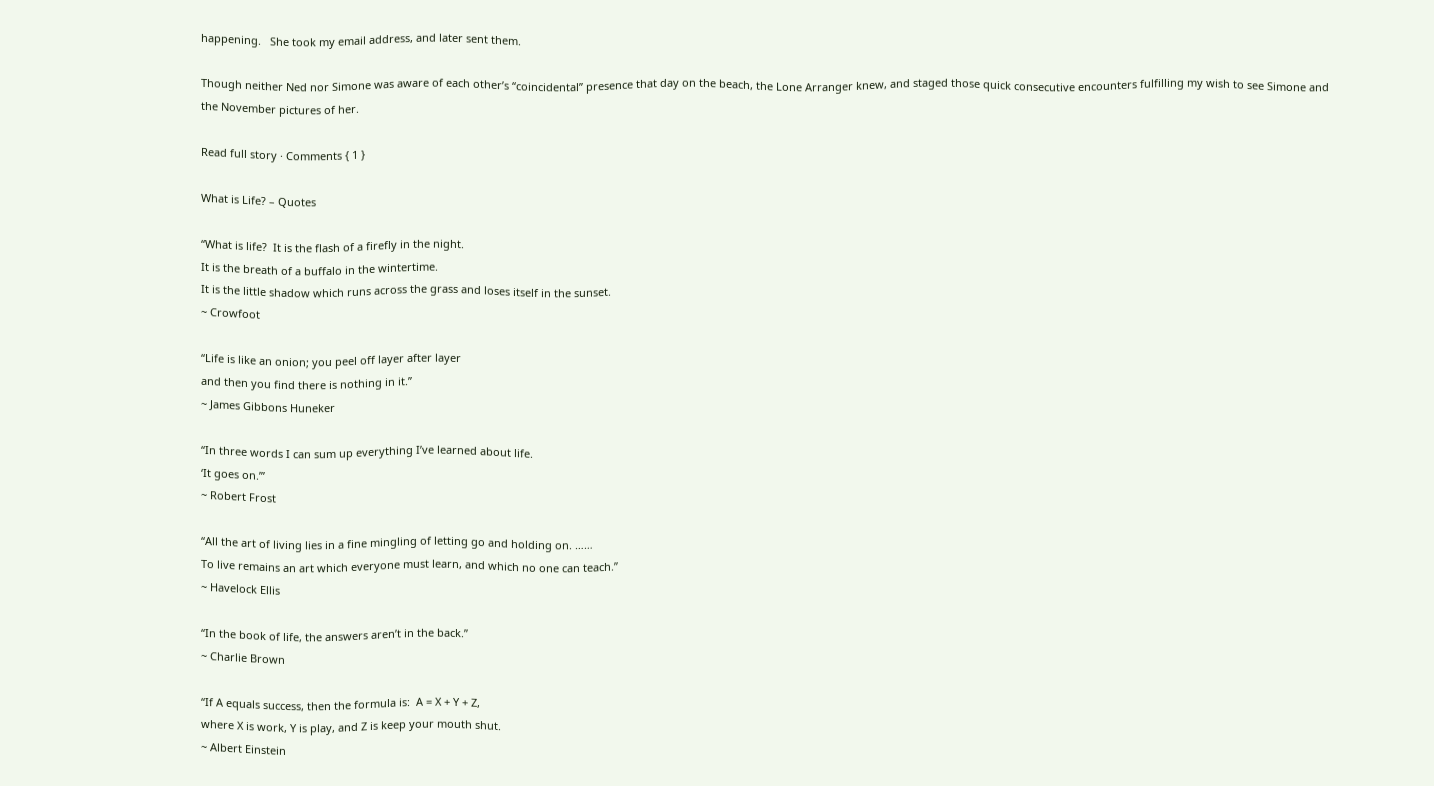happening.   She took my email address, and later sent them.

Though neither Ned nor Simone was aware of each other’s “coincidental” presence that day on the beach, the Lone Arranger knew, and staged those quick consecutive encounters fulfilling my wish to see Simone and the November pictures of her.

Read full story · Comments { 1 }

What is Life? – Quotes

“What is life?  It is the flash of a firefly in the night.
It is the breath of a buffalo in the wintertime.
It is the little shadow which runs across the grass and loses itself in the sunset.
~ Crowfoot

“Life is like an onion; you peel off layer after layer
and then you find there is nothing in it.”
~ James Gibbons Huneker

“In three words I can sum up everything I’ve learned about life.
‘It goes on.’”
~ Robert Frost

“All the art of living lies in a fine mingling of letting go and holding on. ……
To live remains an art which everyone must learn, and which no one can teach.”
~ Havelock Ellis

“In the book of life, the answers aren’t in the back.”
~ Charlie Brown

“If A equals success, then the formula is:  A = X + Y + Z,
where X is work, Y is play, and Z is keep your mouth shut.
~ Albert Einstein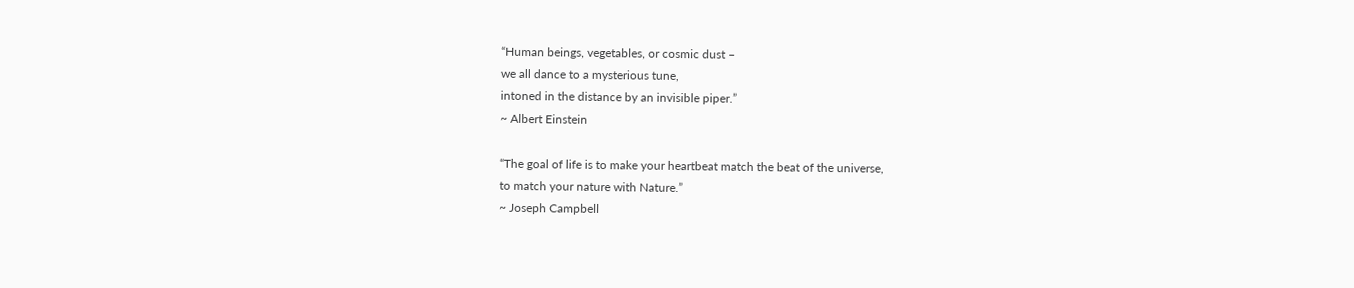“Human beings, vegetables, or cosmic dust –
we all dance to a mysterious tune,
intoned in the distance by an invisible piper.”
~ Albert Einstein

“The goal of life is to make your heartbeat match the beat of the universe,
to match your nature with Nature.”
~ Joseph Campbell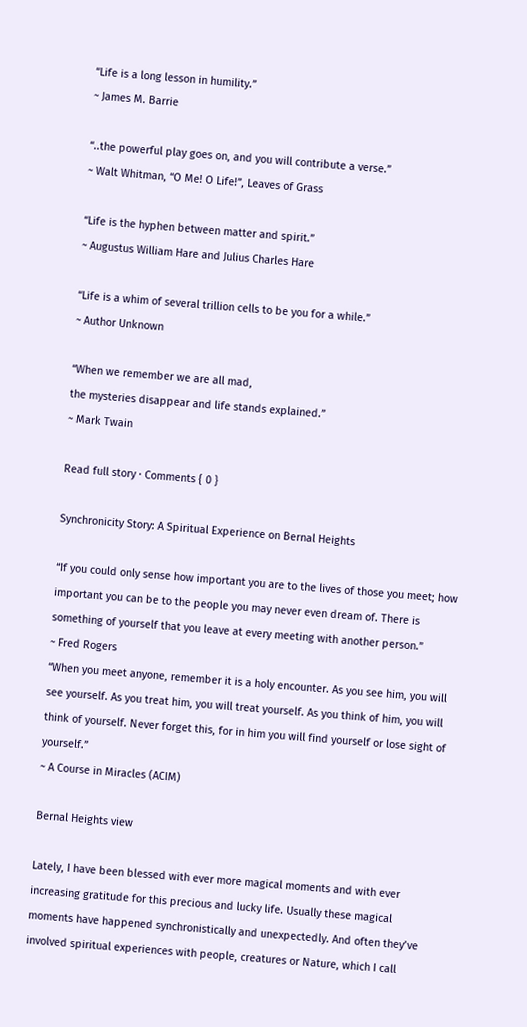“Life is a long lesson in humility.”
~ James M. Barrie

“..the powerful play goes on, and you will contribute a verse.”
~ Walt Whitman, “O Me! O Life!”, Leaves of Grass

“Life is the hyphen between matter and spirit.”
~ Augustus William Hare and Julius Charles Hare

“Life is a whim of several trillion cells to be you for a while.”
~ Author Unknown

“When we remember we are all mad,
the mysteries disappear and life stands explained.”
~ Mark Twain

Read full story · Comments { 0 }

Synchronicity Story: A Spiritual Experience on Bernal Heights

“If you could only sense how important you are to the lives of those you meet; how important you can be to the people you may never even dream of. There is something of yourself that you leave at every meeting with another person.”
~ Fred Rogers
“When you meet anyone, remember it is a holy encounter. As you see him, you will see yourself. As you treat him, you will treat yourself. As you think of him, you will think of yourself. Never forget this, for in him you will find yourself or lose sight of yourself.”
~ A Course in Miracles (ACIM)

Bernal Heights view

Lately, I have been blessed with ever more magical moments and with ever increasing gratitude for this precious and lucky life. Usually these magical moments have happened synchronistically and unexpectedly. And often they’ve involved spiritual experiences with people, creatures or Nature, which I call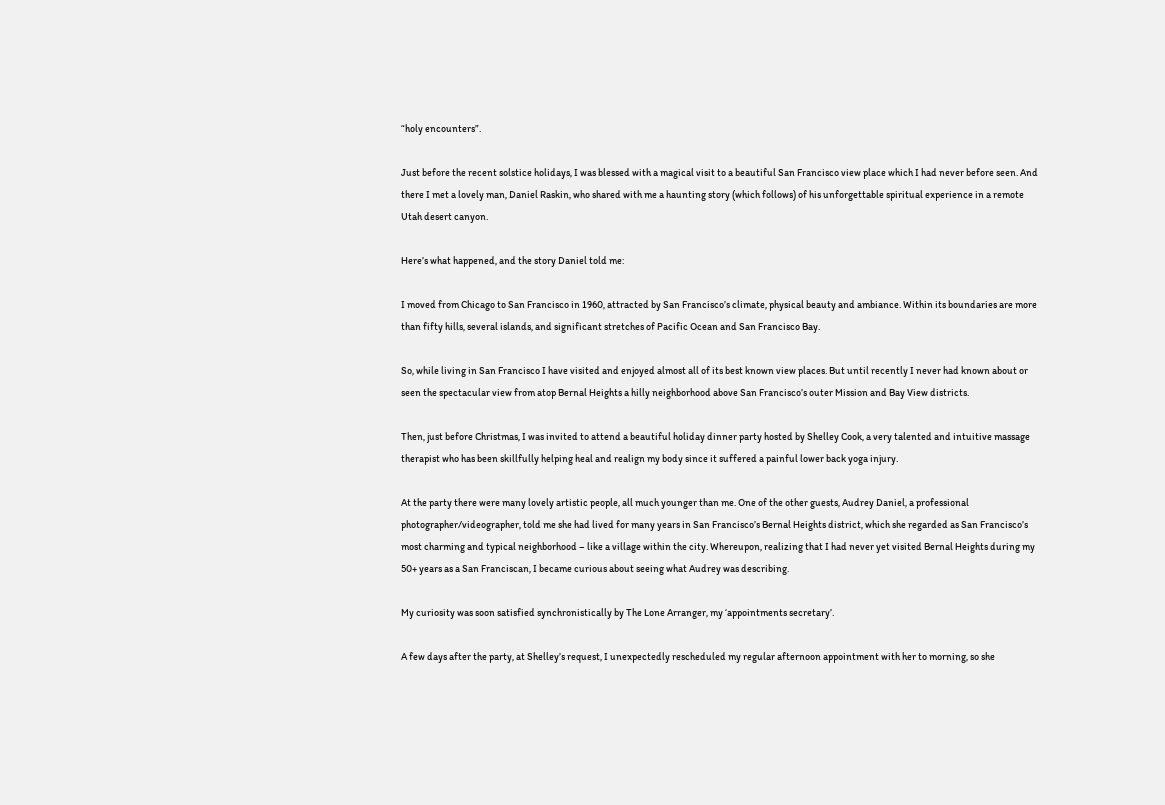“holy encounters”.

Just before the recent solstice holidays, I was blessed with a magical visit to a beautiful San Francisco view place which I had never before seen. And there I met a lovely man, Daniel Raskin, who shared with me a haunting story (which follows) of his unforgettable spiritual experience in a remote Utah desert canyon.

Here’s what happened, and the story Daniel told me:

I moved from Chicago to San Francisco in 1960, attracted by San Francisco’s climate, physical beauty and ambiance. Within its boundaries are more than fifty hills, several islands, and significant stretches of Pacific Ocean and San Francisco Bay.

So, while living in San Francisco I have visited and enjoyed almost all of its best known view places. But until recently I never had known about or seen the spectacular view from atop Bernal Heights a hilly neighborhood above San Francisco’s outer Mission and Bay View districts.

Then, just before Christmas, I was invited to attend a beautiful holiday dinner party hosted by Shelley Cook, a very talented and intuitive massage therapist who has been skillfully helping heal and realign my body since it suffered a painful lower back yoga injury.

At the party there were many lovely artistic people, all much younger than me. One of the other guests, Audrey Daniel, a professional photographer/videographer, told me she had lived for many years in San Francisco’s Bernal Heights district, which she regarded as San Francisco’s most charming and typical neighborhood – like a village within the city. Whereupon, realizing that I had never yet visited Bernal Heights during my 50+ years as a San Franciscan, I became curious about seeing what Audrey was describing.

My curiosity was soon satisfied synchronistically by The Lone Arranger, my ‘appointments secretary’.

A few days after the party, at Shelley’s request, I unexpectedly rescheduled my regular afternoon appointment with her to morning, so she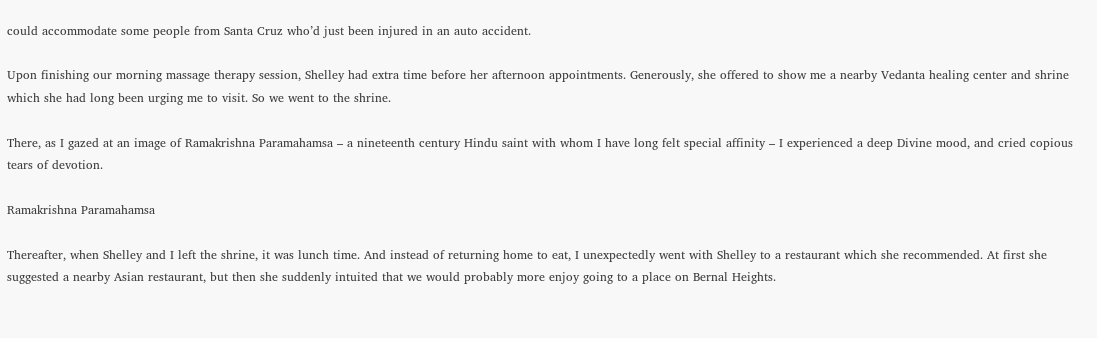could accommodate some people from Santa Cruz who’d just been injured in an auto accident.

Upon finishing our morning massage therapy session, Shelley had extra time before her afternoon appointments. Generously, she offered to show me a nearby Vedanta healing center and shrine which she had long been urging me to visit. So we went to the shrine.

There, as I gazed at an image of Ramakrishna Paramahamsa – a nineteenth century Hindu saint with whom I have long felt special affinity – I experienced a deep Divine mood, and cried copious tears of devotion.

Ramakrishna Paramahamsa

Thereafter, when Shelley and I left the shrine, it was lunch time. And instead of returning home to eat, I unexpectedly went with Shelley to a restaurant which she recommended. At first she suggested a nearby Asian restaurant, but then she suddenly intuited that we would probably more enjoy going to a place on Bernal Heights.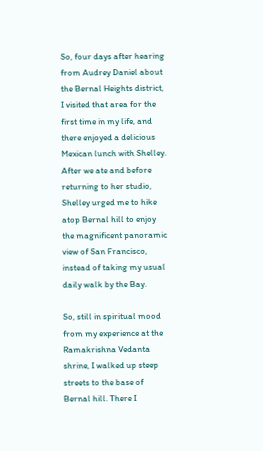So, four days after hearing from Audrey Daniel about the Bernal Heights district, I visited that area for the first time in my life, and there enjoyed a delicious Mexican lunch with Shelley. After we ate and before returning to her studio, Shelley urged me to hike atop Bernal hill to enjoy the magnificent panoramic view of San Francisco, instead of taking my usual daily walk by the Bay.

So, still in spiritual mood from my experience at the Ramakrishna Vedanta shrine, I walked up steep streets to the base of Bernal hill. There I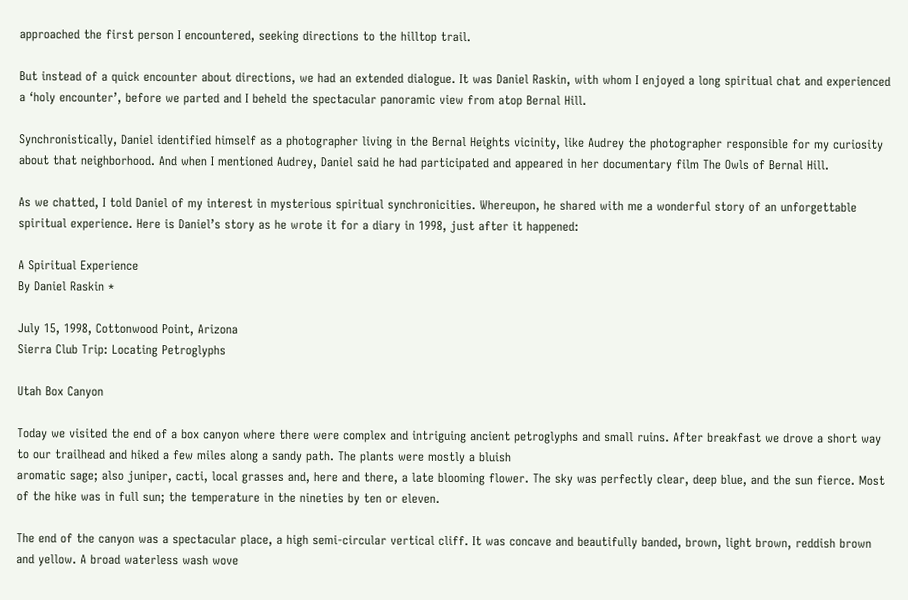approached the first person I encountered, seeking directions to the hilltop trail.

But instead of a quick encounter about directions, we had an extended dialogue. It was Daniel Raskin, with whom I enjoyed a long spiritual chat and experienced a ‘holy encounter’, before we parted and I beheld the spectacular panoramic view from atop Bernal Hill.

Synchronistically, Daniel identified himself as a photographer living in the Bernal Heights vicinity, like Audrey the photographer responsible for my curiosity about that neighborhood. And when I mentioned Audrey, Daniel said he had participated and appeared in her documentary film The Owls of Bernal Hill.

As we chatted, I told Daniel of my interest in mysterious spiritual synchronicities. Whereupon, he shared with me a wonderful story of an unforgettable spiritual experience. Here is Daniel’s story as he wrote it for a diary in 1998, just after it happened:

A Spiritual Experience
By Daniel Raskin *

July 15, 1998, Cottonwood Point, Arizona
Sierra Club Trip: Locating Petroglyphs

Utah Box Canyon

Today we visited the end of a box canyon where there were complex and intriguing ancient petroglyphs and small ruins. After breakfast we drove a short way to our trailhead and hiked a few miles along a sandy path. The plants were mostly a bluish
aromatic sage; also juniper, cacti, local grasses and, here and there, a late blooming flower. The sky was perfectly clear, deep blue, and the sun fierce. Most of the hike was in full sun; the temperature in the nineties by ten or eleven.

The end of the canyon was a spectacular place, a high semi-circular vertical cliff. It was concave and beautifully banded, brown, light brown, reddish brown and yellow. A broad waterless wash wove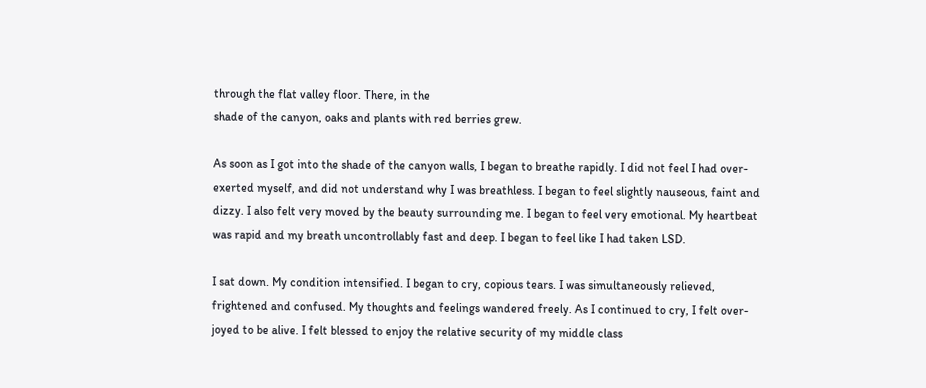through the flat valley floor. There, in the
shade of the canyon, oaks and plants with red berries grew.

As soon as I got into the shade of the canyon walls, I began to breathe rapidly. I did not feel I had over-exerted myself, and did not understand why I was breathless. I began to feel slightly nauseous, faint and dizzy. I also felt very moved by the beauty surrounding me. I began to feel very emotional. My heartbeat was rapid and my breath uncontrollably fast and deep. I began to feel like I had taken LSD.

I sat down. My condition intensified. I began to cry, copious tears. I was simultaneously relieved, frightened and confused. My thoughts and feelings wandered freely. As I continued to cry, I felt over-joyed to be alive. I felt blessed to enjoy the relative security of my middle class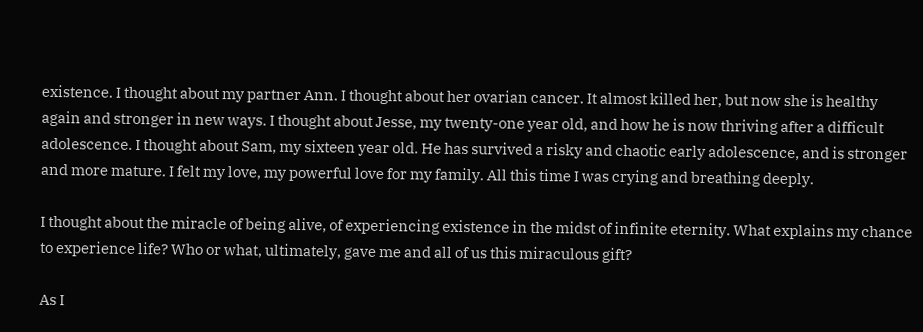existence. I thought about my partner Ann. I thought about her ovarian cancer. It almost killed her, but now she is healthy again and stronger in new ways. I thought about Jesse, my twenty-one year old, and how he is now thriving after a difficult adolescence. I thought about Sam, my sixteen year old. He has survived a risky and chaotic early adolescence, and is stronger and more mature. I felt my love, my powerful love for my family. All this time I was crying and breathing deeply.

I thought about the miracle of being alive, of experiencing existence in the midst of infinite eternity. What explains my chance to experience life? Who or what, ultimately, gave me and all of us this miraculous gift?

As I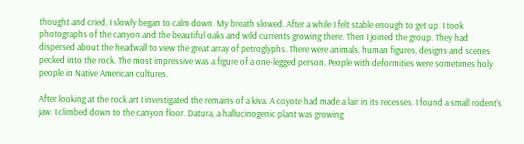thought and cried, I slowly began to calm down. My breath slowed. After a while I felt stable enough to get up. I took photographs of the canyon and the beautiful oaks and wild currents growing there. Then I joined the group. They had
dispersed about the headwall to view the great array of petroglyphs. There were animals, human figures, designs and scenes pecked into the rock. The most impressive was a figure of a one-legged person. People with deformities were sometimes holy people in Native American cultures.

After looking at the rock art I investigated the remains of a kiva. A coyote had made a lair in its recesses. I found a small rodent’s jaw. I climbed down to the canyon floor. Datura, a hallucinogenic plant was growing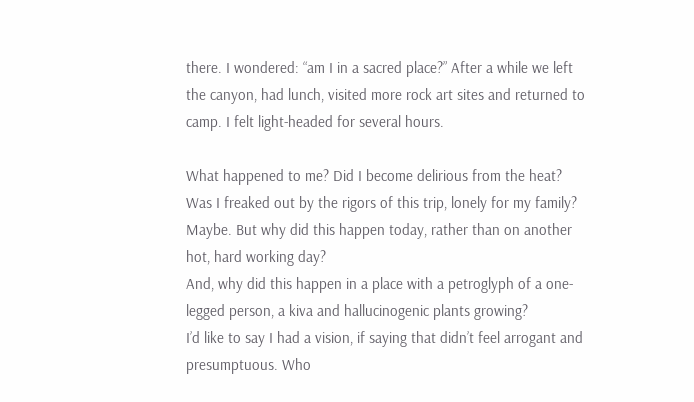there. I wondered: “am I in a sacred place?” After a while we left the canyon, had lunch, visited more rock art sites and returned to camp. I felt light-headed for several hours.

What happened to me? Did I become delirious from the heat? Was I freaked out by the rigors of this trip, lonely for my family? Maybe. But why did this happen today, rather than on another hot, hard working day?
And, why did this happen in a place with a petroglyph of a one-legged person, a kiva and hallucinogenic plants growing?
I’d like to say I had a vision, if saying that didn’t feel arrogant and presumptuous. Who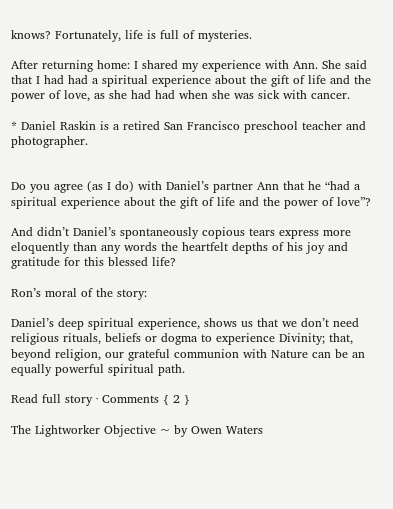knows? Fortunately, life is full of mysteries.

After returning home: I shared my experience with Ann. She said that I had had a spiritual experience about the gift of life and the power of love, as she had had when she was sick with cancer.

* Daniel Raskin is a retired San Francisco preschool teacher and photographer.


Do you agree (as I do) with Daniel’s partner Ann that he “had a spiritual experience about the gift of life and the power of love”?

And didn’t Daniel’s spontaneously copious tears express more eloquently than any words the heartfelt depths of his joy and gratitude for this blessed life?

Ron’s moral of the story:

Daniel’s deep spiritual experience, shows us that we don’t need religious rituals, beliefs or dogma to experience Divinity; that, beyond religion, our grateful communion with Nature can be an equally powerful spiritual path.

Read full story · Comments { 2 }

The Lightworker Objective ~ by Owen Waters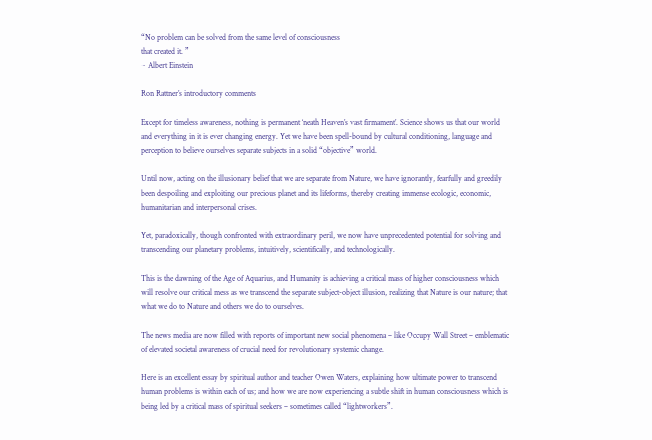“No problem can be solved from the same level of consciousness
that created it. ”
~ Albert Einstein

Ron Rattner’s introductory comments

Except for timeless awareness, nothing is permanent ‘neath Heaven’s vast firmament’. Science shows us that our world and everything in it is ever changing energy. Yet we have been spell-bound by cultural conditioning, language and perception to believe ourselves separate subjects in a solid “objective” world.

Until now, acting on the illusionary belief that we are separate from Nature, we have ignorantly, fearfully and greedily been despoiling and exploiting our precious planet and its lifeforms, thereby creating immense ecologic, economic, humanitarian and interpersonal crises.

Yet, paradoxically, though confronted with extraordinary peril, we now have unprecedented potential for solving and transcending our planetary problems, intuitively, scientifically, and technologically.

This is the dawning of the Age of Aquarius, and Humanity is achieving a critical mass of higher consciousness which will resolve our critical mess as we transcend the separate subject-object illusion, realizing that Nature is our nature; that what we do to Nature and others we do to ourselves.

The news media are now filled with reports of important new social phenomena – like Occupy Wall Street – emblematic of elevated societal awareness of crucial need for revolutionary systemic change.

Here is an excellent essay by spiritual author and teacher Owen Waters, explaining how ultimate power to transcend human problems is within each of us; and how we are now experiencing a subtle shift in human consciousness which is being led by a critical mass of spiritual seekers – sometimes called “lightworkers”.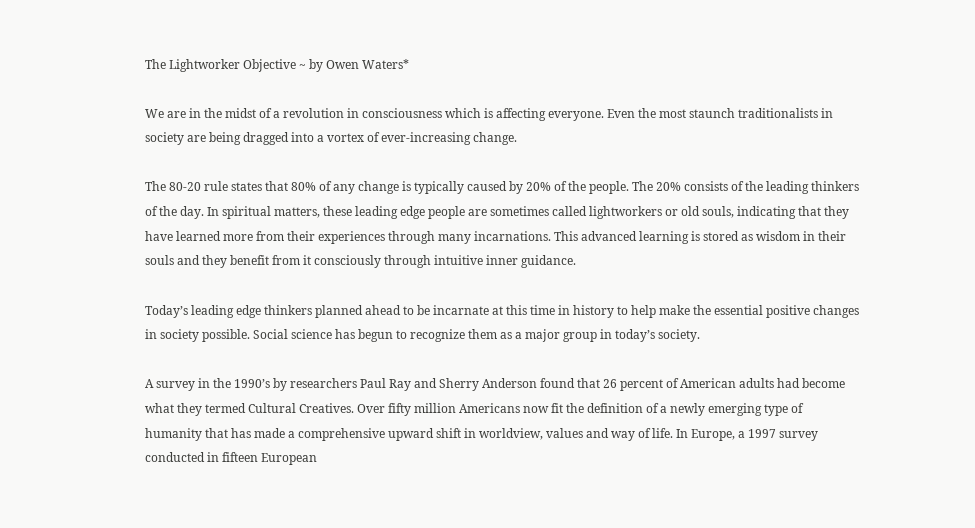The Lightworker Objective ~ by Owen Waters*

We are in the midst of a revolution in consciousness which is affecting everyone. Even the most staunch traditionalists in society are being dragged into a vortex of ever-increasing change.

The 80-20 rule states that 80% of any change is typically caused by 20% of the people. The 20% consists of the leading thinkers of the day. In spiritual matters, these leading edge people are sometimes called lightworkers or old souls, indicating that they have learned more from their experiences through many incarnations. This advanced learning is stored as wisdom in their souls and they benefit from it consciously through intuitive inner guidance.

Today’s leading edge thinkers planned ahead to be incarnate at this time in history to help make the essential positive changes in society possible. Social science has begun to recognize them as a major group in today’s society.

A survey in the 1990’s by researchers Paul Ray and Sherry Anderson found that 26 percent of American adults had become what they termed Cultural Creatives. Over fifty million Americans now fit the definition of a newly emerging type of humanity that has made a comprehensive upward shift in worldview, values and way of life. In Europe, a 1997 survey conducted in fifteen European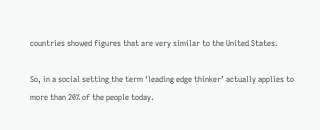countries showed figures that are very similar to the United States.

So, in a social setting the term ‘leading edge thinker’ actually applies to more than 20% of the people today.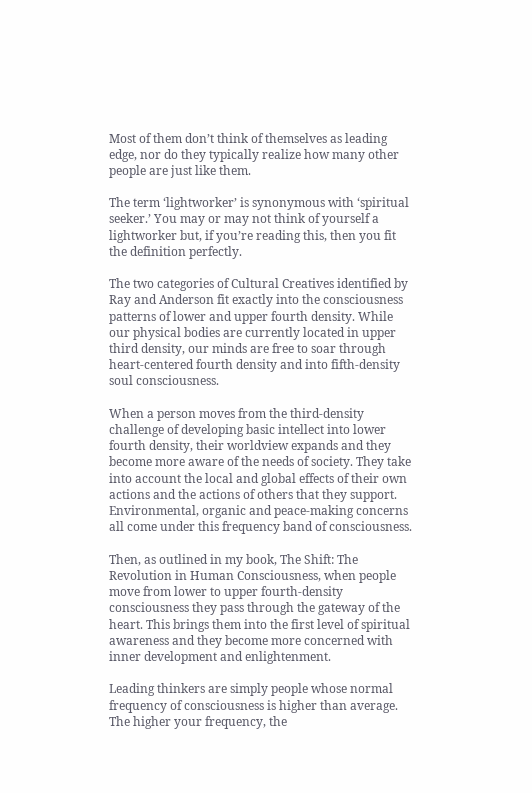Most of them don’t think of themselves as leading edge, nor do they typically realize how many other people are just like them.

The term ‘lightworker’ is synonymous with ‘spiritual seeker.’ You may or may not think of yourself a lightworker but, if you’re reading this, then you fit the definition perfectly.

The two categories of Cultural Creatives identified by Ray and Anderson fit exactly into the consciousness patterns of lower and upper fourth density. While our physical bodies are currently located in upper third density, our minds are free to soar through heart-centered fourth density and into fifth-density soul consciousness.

When a person moves from the third-density challenge of developing basic intellect into lower fourth density, their worldview expands and they become more aware of the needs of society. They take into account the local and global effects of their own actions and the actions of others that they support. Environmental, organic and peace-making concerns all come under this frequency band of consciousness.

Then, as outlined in my book, The Shift: The Revolution in Human Consciousness, when people move from lower to upper fourth-density consciousness they pass through the gateway of the heart. This brings them into the first level of spiritual awareness and they become more concerned with inner development and enlightenment.

Leading thinkers are simply people whose normal frequency of consciousness is higher than average. The higher your frequency, the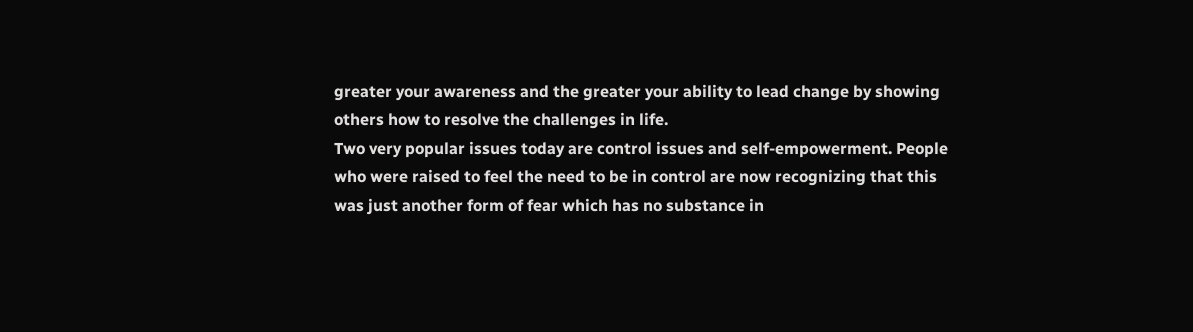greater your awareness and the greater your ability to lead change by showing others how to resolve the challenges in life.
Two very popular issues today are control issues and self-empowerment. People who were raised to feel the need to be in control are now recognizing that this was just another form of fear which has no substance in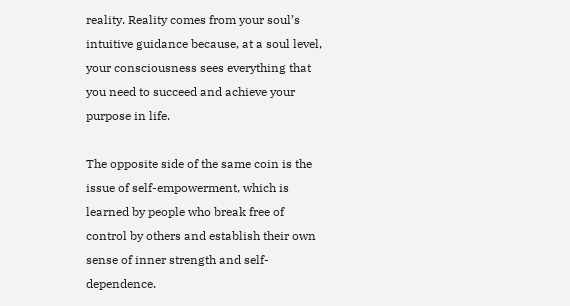reality. Reality comes from your soul’s intuitive guidance because, at a soul level, your consciousness sees everything that you need to succeed and achieve your purpose in life.

The opposite side of the same coin is the issue of self-empowerment, which is learned by people who break free of control by others and establish their own sense of inner strength and self-dependence.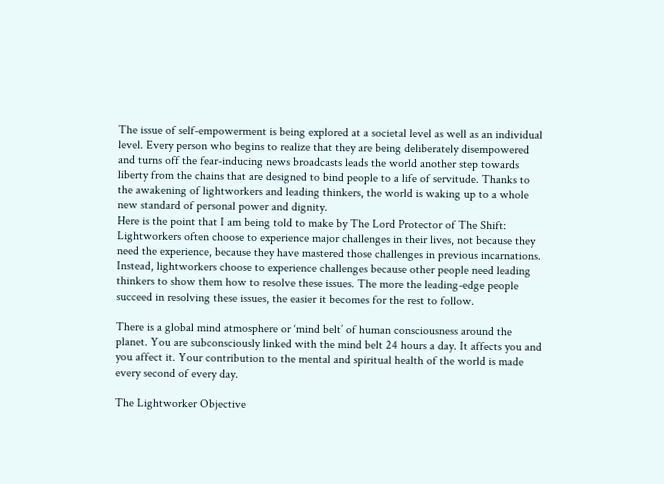The issue of self-empowerment is being explored at a societal level as well as an individual level. Every person who begins to realize that they are being deliberately disempowered and turns off the fear-inducing news broadcasts leads the world another step towards liberty from the chains that are designed to bind people to a life of servitude. Thanks to the awakening of lightworkers and leading thinkers, the world is waking up to a whole new standard of personal power and dignity.
Here is the point that I am being told to make by The Lord Protector of The Shift: Lightworkers often choose to experience major challenges in their lives, not because they need the experience, because they have mastered those challenges in previous incarnations. Instead, lightworkers choose to experience challenges because other people need leading thinkers to show them how to resolve these issues. The more the leading-edge people succeed in resolving these issues, the easier it becomes for the rest to follow.

There is a global mind atmosphere or ‘mind belt’ of human consciousness around the planet. You are subconsciously linked with the mind belt 24 hours a day. It affects you and you affect it. Your contribution to the mental and spiritual health of the world is made every second of every day.

The Lightworker Objective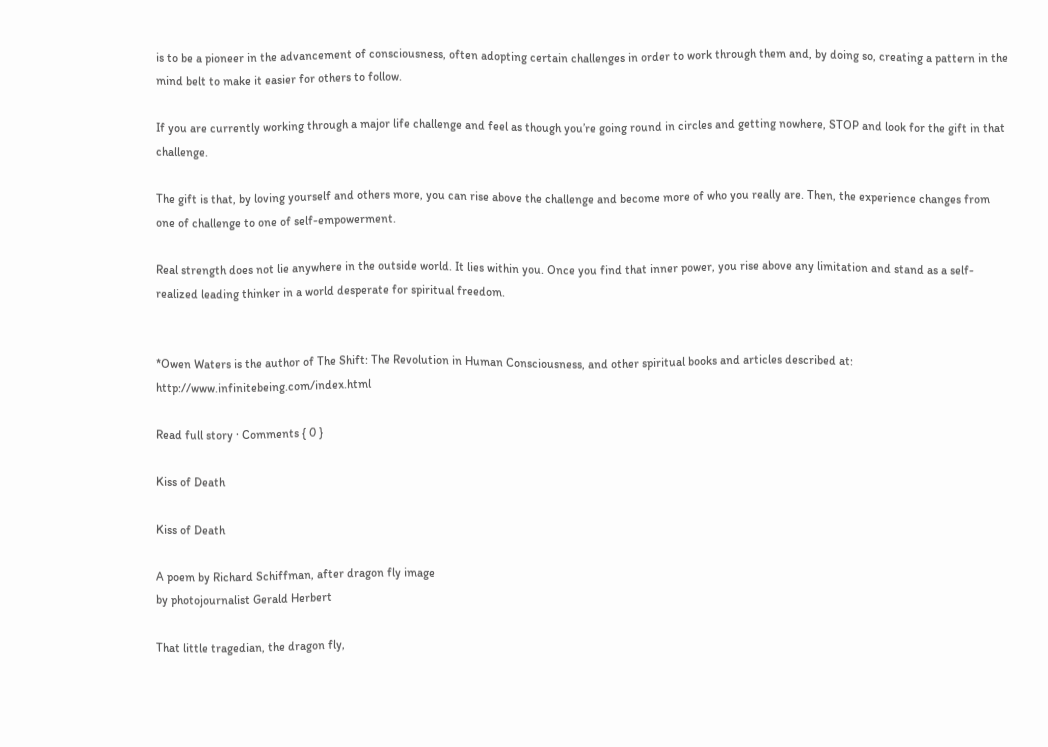is to be a pioneer in the advancement of consciousness, often adopting certain challenges in order to work through them and, by doing so, creating a pattern in the mind belt to make it easier for others to follow.

If you are currently working through a major life challenge and feel as though you’re going round in circles and getting nowhere, STOP and look for the gift in that challenge.

The gift is that, by loving yourself and others more, you can rise above the challenge and become more of who you really are. Then, the experience changes from one of challenge to one of self-empowerment.

Real strength does not lie anywhere in the outside world. It lies within you. Once you find that inner power, you rise above any limitation and stand as a self-realized leading thinker in a world desperate for spiritual freedom.


*Owen Waters is the author of The Shift: The Revolution in Human Consciousness, and other spiritual books and articles described at: http://www.infinitebeing.com/index.html

Read full story · Comments { 0 }

Kiss of Death

Kiss of Death

A poem by Richard Schiffman, after dragon fly image
by photojournalist Gerald Herbert

That little tragedian, the dragon fly,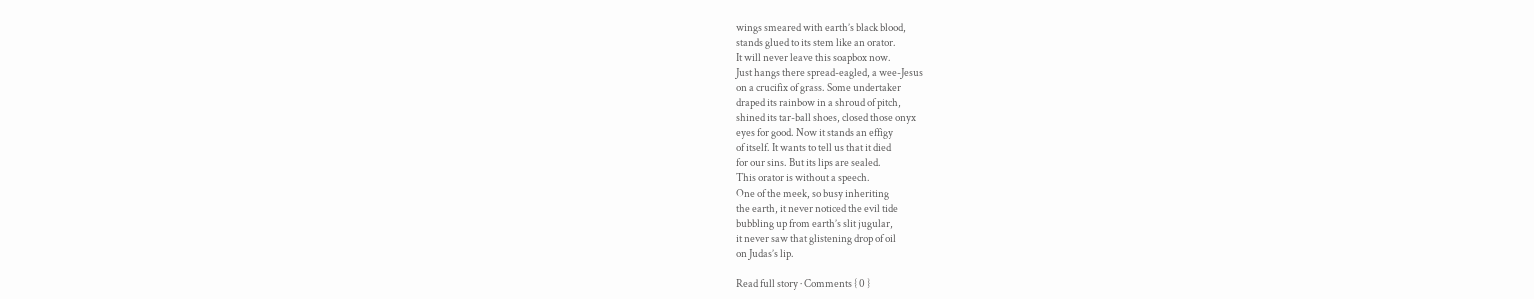wings smeared with earth’s black blood,
stands glued to its stem like an orator.
It will never leave this soapbox now.
Just hangs there spread-eagled, a wee-Jesus
on a crucifix of grass. Some undertaker
draped its rainbow in a shroud of pitch,
shined its tar-ball shoes, closed those onyx
eyes for good. Now it stands an effigy
of itself. It wants to tell us that it died
for our sins. But its lips are sealed.
This orator is without a speech.
One of the meek, so busy inheriting
the earth, it never noticed the evil tide
bubbling up from earth’s slit jugular,
it never saw that glistening drop of oil
on Judas’s lip.

Read full story · Comments { 0 }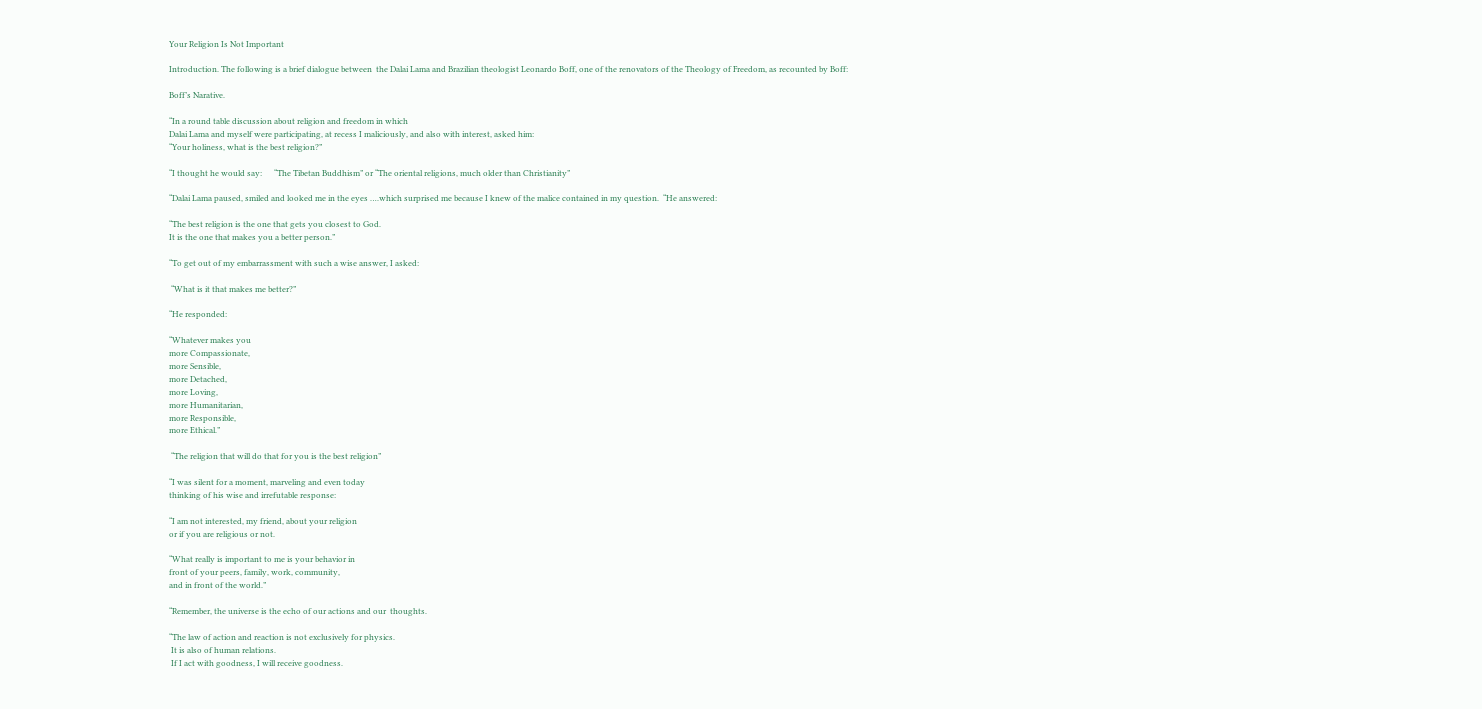Your Religion Is Not Important

Introduction. The following is a brief dialogue between  the Dalai Lama and Brazilian theologist Leonardo Boff, one of the renovators of the Theology of Freedom, as recounted by Boff:

Boff’s Narative.

“In a round table discussion about religion and freedom in which
Dalai Lama and myself were participating, at recess I maliciously, and also with interest, asked him:
“Your holiness, what is the best religion?”

“I thought he would say:      “The Tibetan Buddhism” or “The oriental religions, much older than Christianity”

“Dalai Lama paused, smiled and looked me in the eyes ….which surprised me because I knew of the malice contained in my question.  “He answered:

“The best religion is the one that gets you closest to God.
It is the one that makes you a better person.”

“To get out of my embarrassment with such a wise answer, I asked:

 “What is it that makes me better?”

“He responded:

“Whatever makes you
more Compassionate,
more Sensible,
more Detached,
more Loving,
more Humanitarian,
more Responsible,
more Ethical.”

 “The religion that will do that for you is the best religion”

“I was silent for a moment, marveling and even today
thinking of his wise and irrefutable response:

“I am not interested, my friend, about your religion
or if you are religious or not.

“What really is important to me is your behavior in
front of your peers, family, work, community,
and in front of the world.”

“Remember, the universe is the echo of our actions and our  thoughts.

“The law of action and reaction is not exclusively for physics.
 It is also of human relations.
 If I act with goodness, I will receive goodness.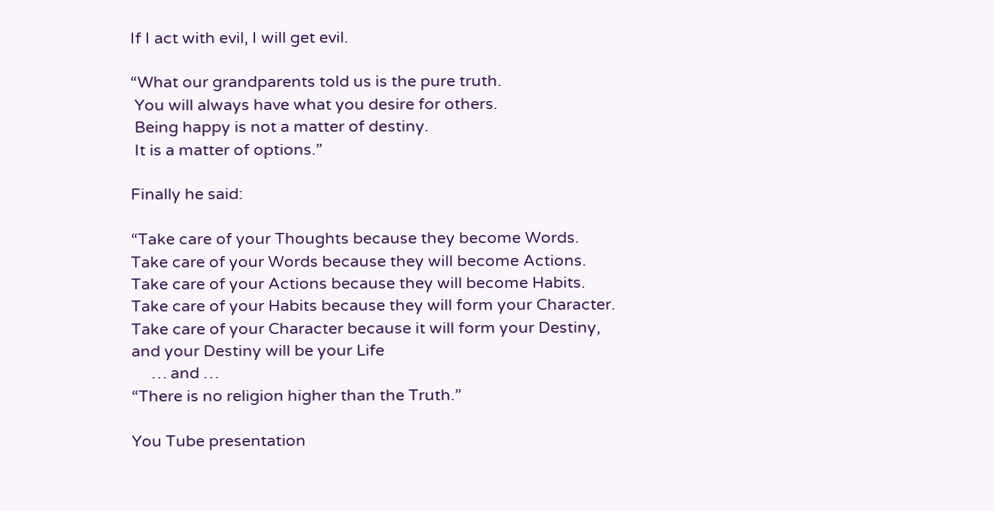If I act with evil, I will get evil.

“What our grandparents told us is the pure truth.
 You will always have what you desire for others.
 Being happy is not a matter of destiny.
 It is a matter of options.”

Finally he said:

“Take care of your Thoughts because they become Words.
Take care of your Words because they will become Actions.
Take care of your Actions because they will become Habits.
Take care of your Habits because they will form your Character.
Take care of your Character because it will form your Destiny,
and your Destiny will be your Life
     … and …
“There is no religion higher than the Truth.”

You Tube presentation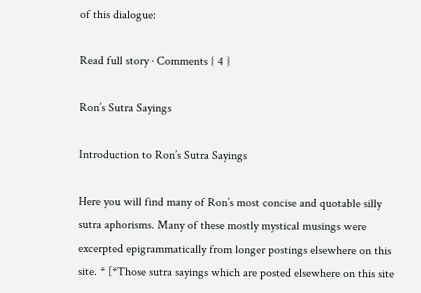of this dialogue:

Read full story · Comments { 4 }

Ron’s Sutra Sayings

Introduction to Ron’s Sutra Sayings

Here you will find many of Ron’s most concise and quotable silly sutra aphorisms. Many of these mostly mystical musings were excerpted epigrammatically from longer postings elsewhere on this site. * [*Those sutra sayings which are posted elsewhere on this site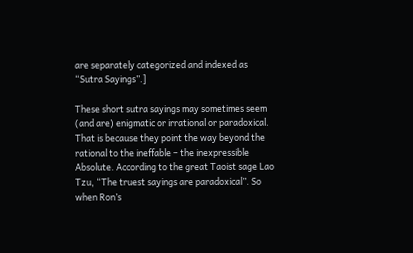are separately categorized and indexed as “Sutra Sayings”.]

These short sutra sayings may sometimes seem (and are) enigmatic or irrational or paradoxical. That is because they point the way beyond the rational to the ineffable – the inexpressible Absolute. According to the great Taoist sage Lao Tzu, “The truest sayings are paradoxical”. So when Ron’s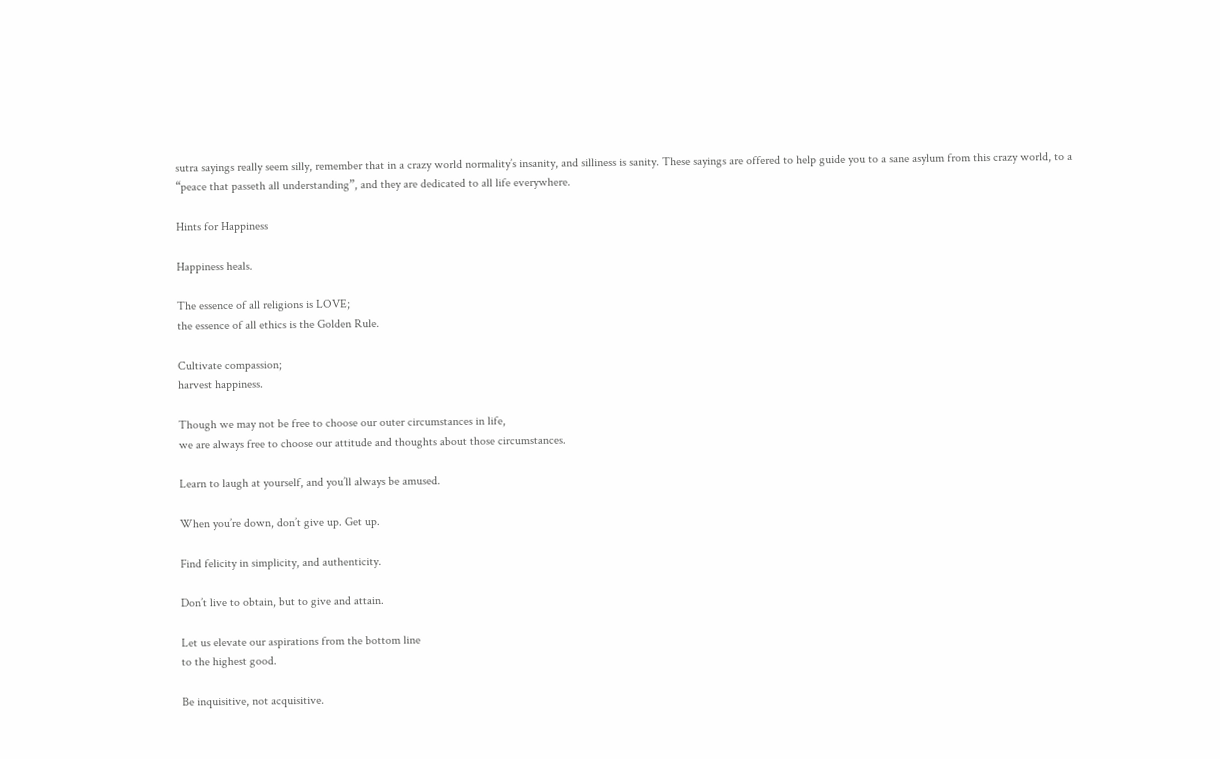sutra sayings really seem silly, remember that in a crazy world normality’s insanity, and silliness is sanity. These sayings are offered to help guide you to a sane asylum from this crazy world, to a “peace that passeth all understanding”, and they are dedicated to all life everywhere.

Hints for Happiness

Happiness heals.

The essence of all religions is LOVE;
the essence of all ethics is the Golden Rule.

Cultivate compassion;
harvest happiness.

Though we may not be free to choose our outer circumstances in life,
we are always free to choose our attitude and thoughts about those circumstances.

Learn to laugh at yourself, and you’ll always be amused.

When you’re down, don’t give up. Get up.

Find felicity in simplicity, and authenticity.

Don’t live to obtain, but to give and attain.

Let us elevate our aspirations from the bottom line
to the highest good.

Be inquisitive, not acquisitive.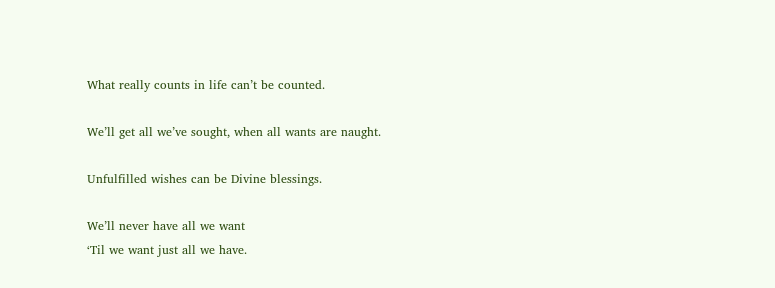What really counts in life can’t be counted.

We’ll get all we’ve sought, when all wants are naught.

Unfulfilled wishes can be Divine blessings.

We’ll never have all we want
‘Til we want just all we have.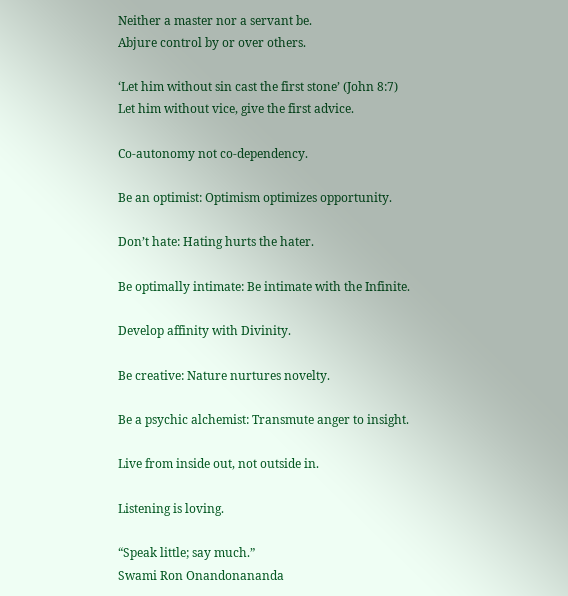Neither a master nor a servant be.
Abjure control by or over others.

‘Let him without sin cast the first stone’ (John 8:7)
Let him without vice, give the first advice.

Co-autonomy not co-dependency.

Be an optimist: Optimism optimizes opportunity.

Don’t hate: Hating hurts the hater.

Be optimally intimate: Be intimate with the Infinite.

Develop affinity with Divinity.

Be creative: Nature nurtures novelty.

Be a psychic alchemist: Transmute anger to insight.

Live from inside out, not outside in.

Listening is loving.

“Speak little; say much.”
Swami Ron Onandonananda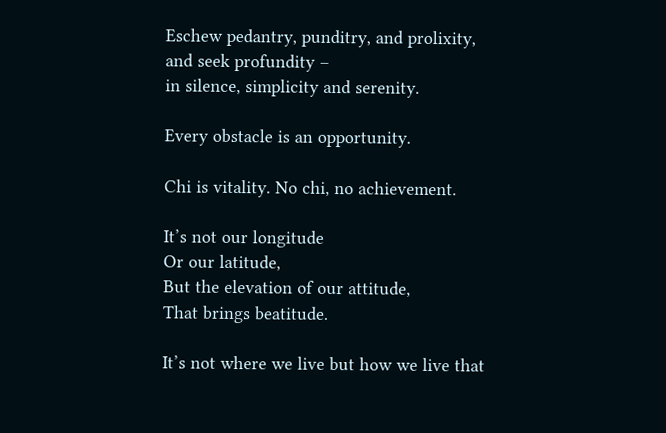Eschew pedantry, punditry, and prolixity,
and seek profundity –
in silence, simplicity and serenity.

Every obstacle is an opportunity.

Chi is vitality. No chi, no achievement.

It’s not our longitude
Or our latitude,
But the elevation of our attitude,
That brings beatitude.

It’s not where we live but how we live that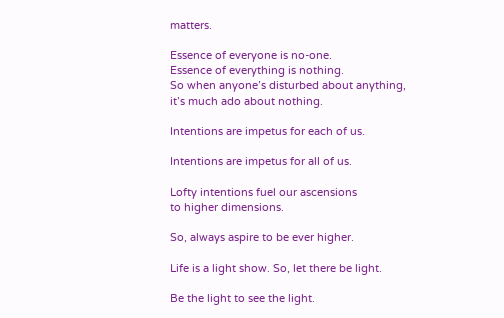matters.

Essence of everyone is no-one.
Essence of everything is nothing.
So when anyone’s disturbed about anything,
it’s much ado about nothing.

Intentions are impetus for each of us.

Intentions are impetus for all of us.

Lofty intentions fuel our ascensions
to higher dimensions.

So, always aspire to be ever higher.

Life is a light show. So, let there be light.

Be the light to see the light.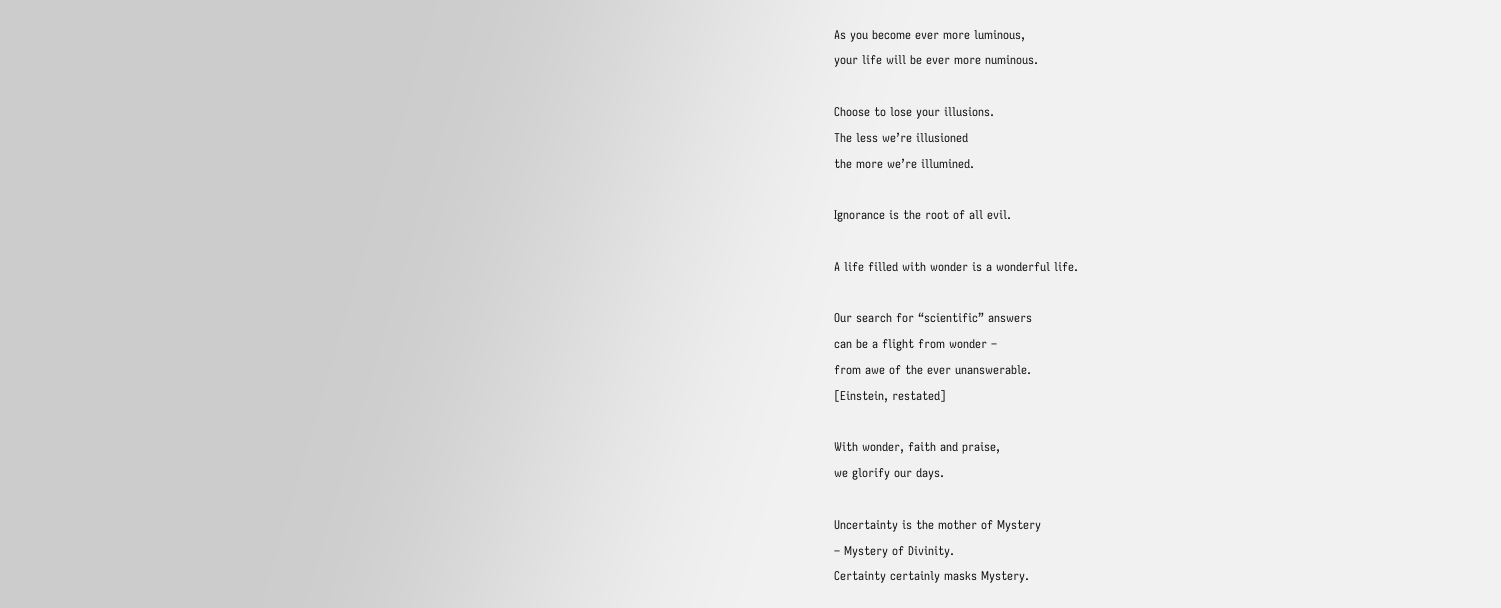As you become ever more luminous,
your life will be ever more numinous.

Choose to lose your illusions.
The less we’re illusioned
the more we’re illumined.

Ignorance is the root of all evil.

A life filled with wonder is a wonderful life.

Our search for “scientific” answers
can be a flight from wonder –
from awe of the ever unanswerable.
[Einstein, restated]

With wonder, faith and praise,
we glorify our days.

Uncertainty is the mother of Mystery
– Mystery of Divinity.
Certainty certainly masks Mystery.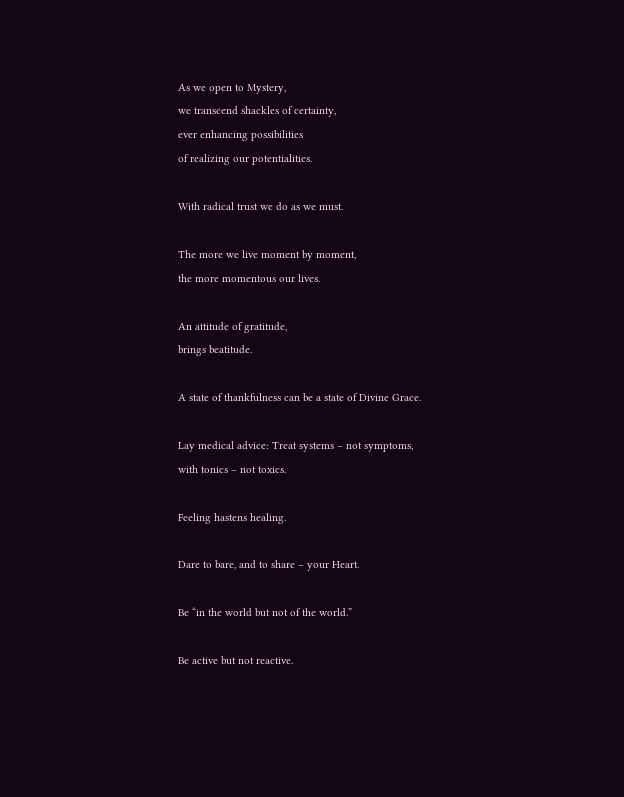As we open to Mystery,
we transcend shackles of certainty,
ever enhancing possibilities
of realizing our potentialities.

With radical trust we do as we must.

The more we live moment by moment,
the more momentous our lives.

An attitude of gratitude,
brings beatitude.

A state of thankfulness can be a state of Divine Grace.

Lay medical advice: Treat systems – not symptoms,
with tonics – not toxics.

Feeling hastens healing.

Dare to bare, and to share – your Heart.

Be “in the world but not of the world.”

Be active but not reactive.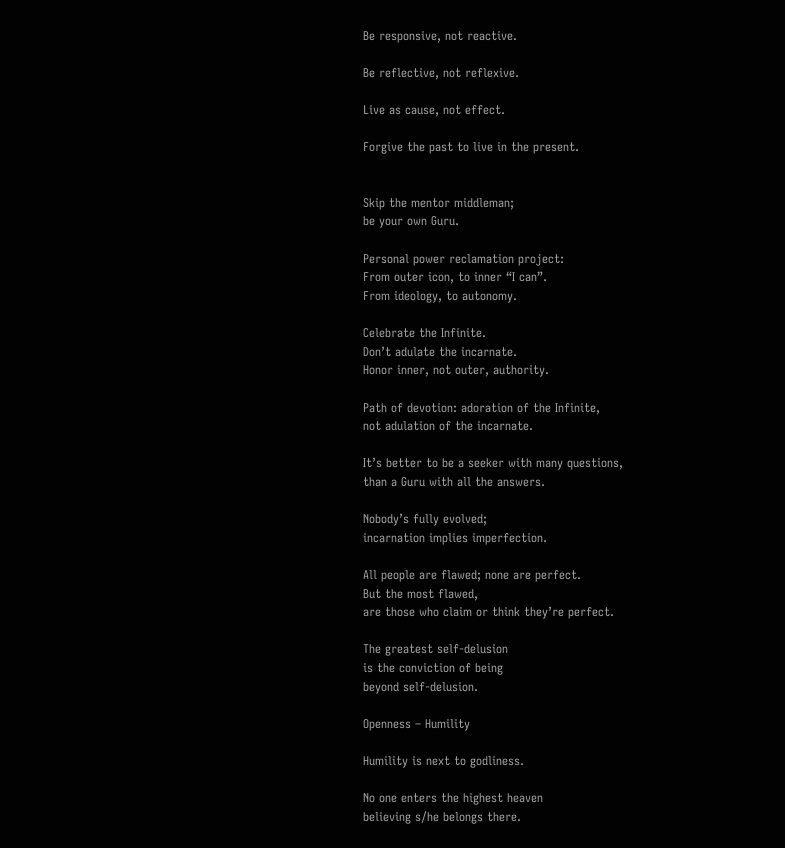Be responsive, not reactive.

Be reflective, not reflexive.

Live as cause, not effect.

Forgive the past to live in the present.


Skip the mentor middleman;
be your own Guru.

Personal power reclamation project:
From outer icon, to inner “I can”.
From ideology, to autonomy.

Celebrate the Infinite.
Don’t adulate the incarnate.
Honor inner, not outer, authority.

Path of devotion: adoration of the Infinite,
not adulation of the incarnate.

It’s better to be a seeker with many questions,
than a Guru with all the answers.

Nobody’s fully evolved;
incarnation implies imperfection.

All people are flawed; none are perfect.
But the most flawed,
are those who claim or think they’re perfect.

The greatest self-delusion
is the conviction of being
beyond self-delusion.

Openness – Humility

Humility is next to godliness.

No one enters the highest heaven
believing s/he belongs there.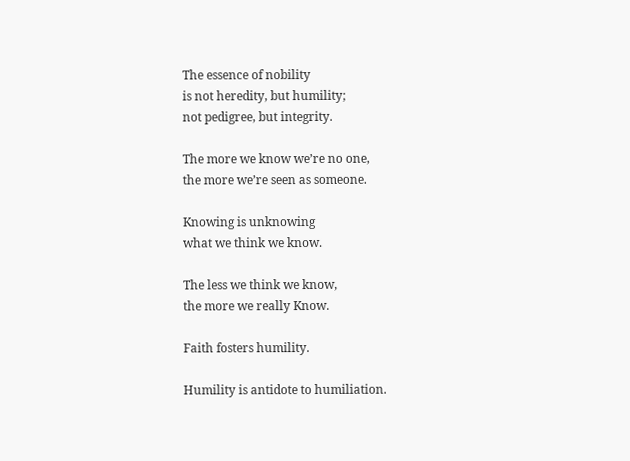The essence of nobility
is not heredity, but humility;
not pedigree, but integrity.

The more we know we’re no one,
the more we’re seen as someone.

Knowing is unknowing
what we think we know.

The less we think we know,
the more we really Know.

Faith fosters humility.

Humility is antidote to humiliation.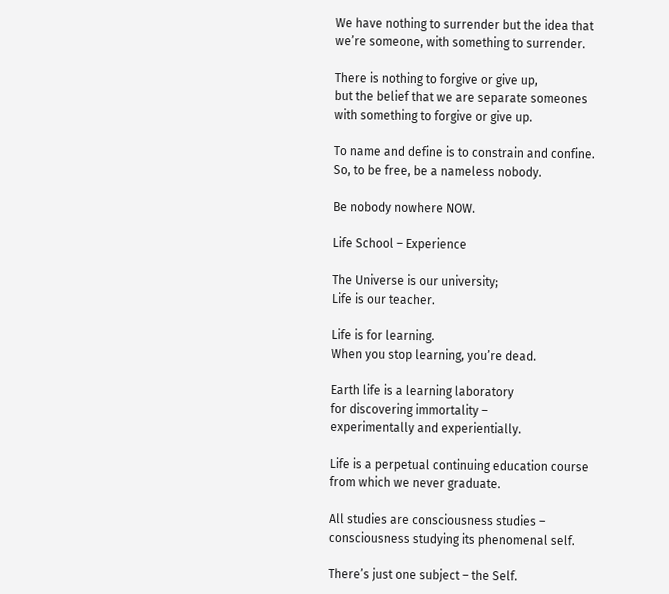We have nothing to surrender but the idea that
we’re someone, with something to surrender.

There is nothing to forgive or give up,
but the belief that we are separate someones
with something to forgive or give up.

To name and define is to constrain and confine.
So, to be free, be a nameless nobody.

Be nobody nowhere NOW.

Life School – Experience

The Universe is our university;
Life is our teacher.

Life is for learning.
When you stop learning, you’re dead.

Earth life is a learning laboratory
for discovering immortality –
experimentally and experientially.

Life is a perpetual continuing education course
from which we never graduate.

All studies are consciousness studies –
consciousness studying its phenomenal self.

There’s just one subject – the Self.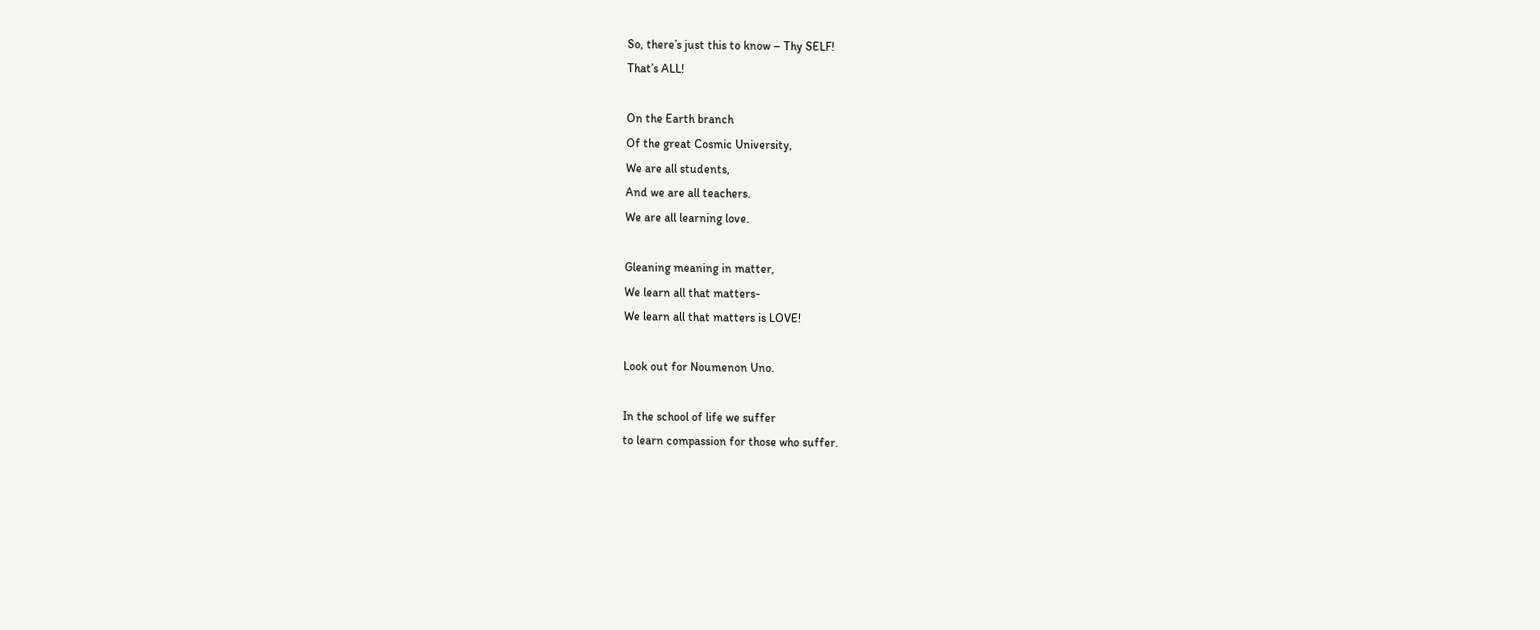So, there’s just this to know – Thy SELF!
That’s ALL!

On the Earth branch
Of the great Cosmic University,
We are all students,
And we are all teachers.
We are all learning love.

Gleaning meaning in matter,
We learn all that matters-
We learn all that matters is LOVE!

Look out for Noumenon Uno.

In the school of life we suffer
to learn compassion for those who suffer.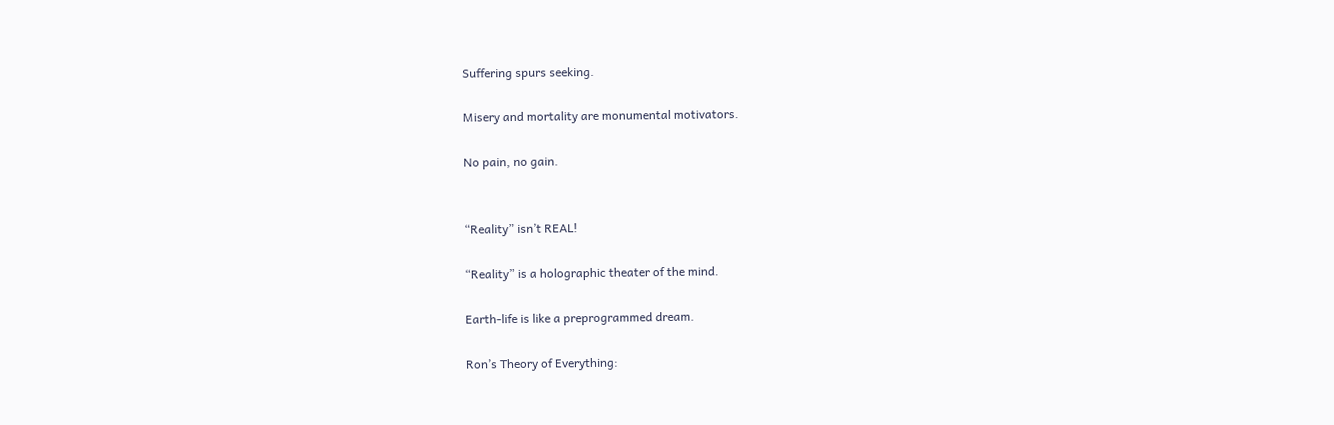Suffering spurs seeking.

Misery and mortality are monumental motivators.

No pain, no gain.


“Reality” isn’t REAL!

“Reality” is a holographic theater of the mind.

Earth-life is like a preprogrammed dream.

Ron’s Theory of Everything: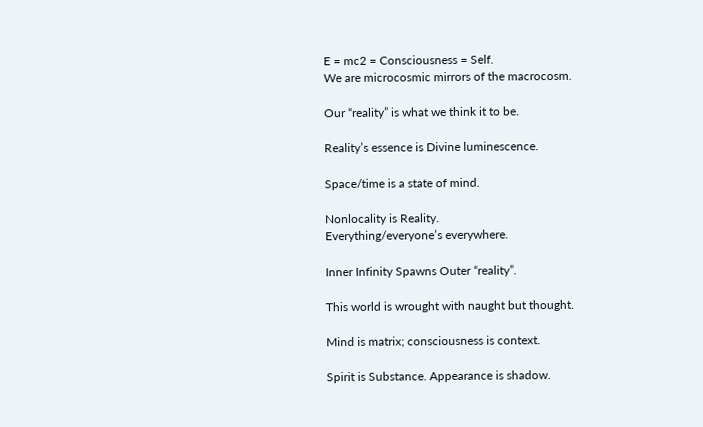E = mc2 = Consciousness = Self.
We are microcosmic mirrors of the macrocosm.

Our “reality” is what we think it to be.

Reality’s essence is Divine luminescence.

Space/time is a state of mind.

Nonlocality is Reality.
Everything/everyone’s everywhere.

Inner Infinity Spawns Outer “reality”.

This world is wrought with naught but thought.

Mind is matrix; consciousness is context.

Spirit is Substance. Appearance is shadow.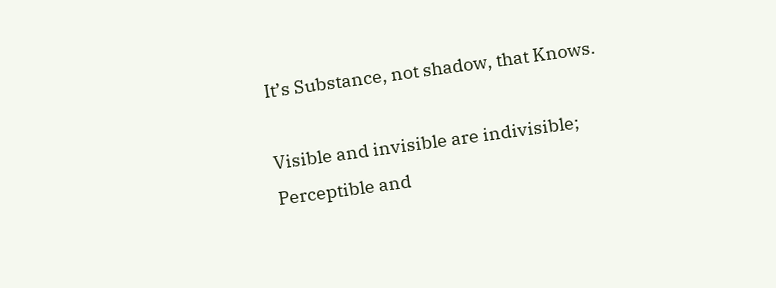It’s Substance, not shadow, that Knows.

Visible and invisible are indivisible;
Perceptible and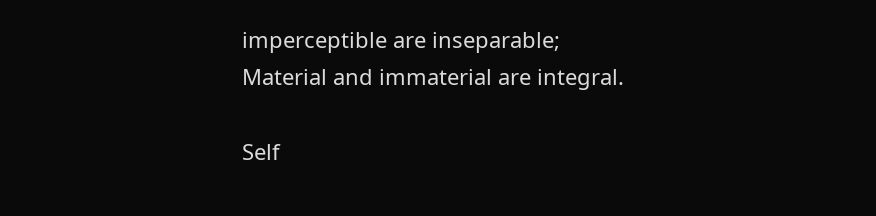imperceptible are inseparable;
Material and immaterial are integral.

Self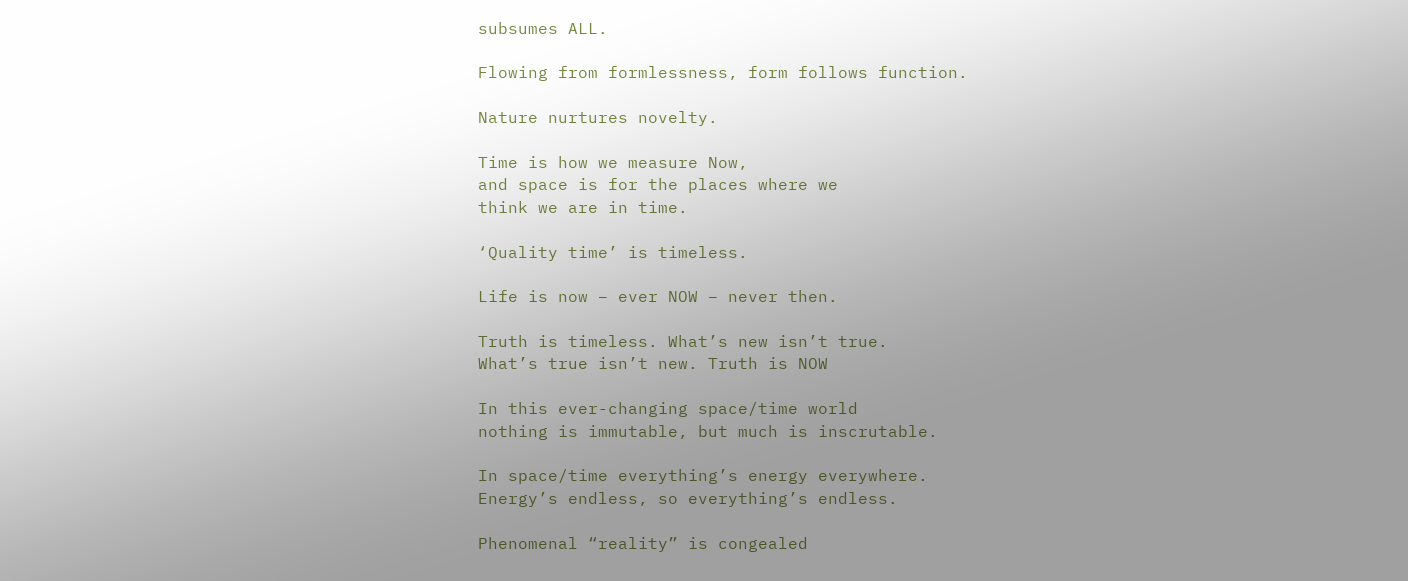subsumes ALL.

Flowing from formlessness, form follows function.

Nature nurtures novelty.

Time is how we measure Now,
and space is for the places where we
think we are in time.

‘Quality time’ is timeless.

Life is now – ever NOW – never then.

Truth is timeless. What’s new isn’t true.
What’s true isn’t new. Truth is NOW

In this ever-changing space/time world
nothing is immutable, but much is inscrutable.

In space/time everything’s energy everywhere.
Energy’s endless, so everything’s endless.

Phenomenal “reality” is congealed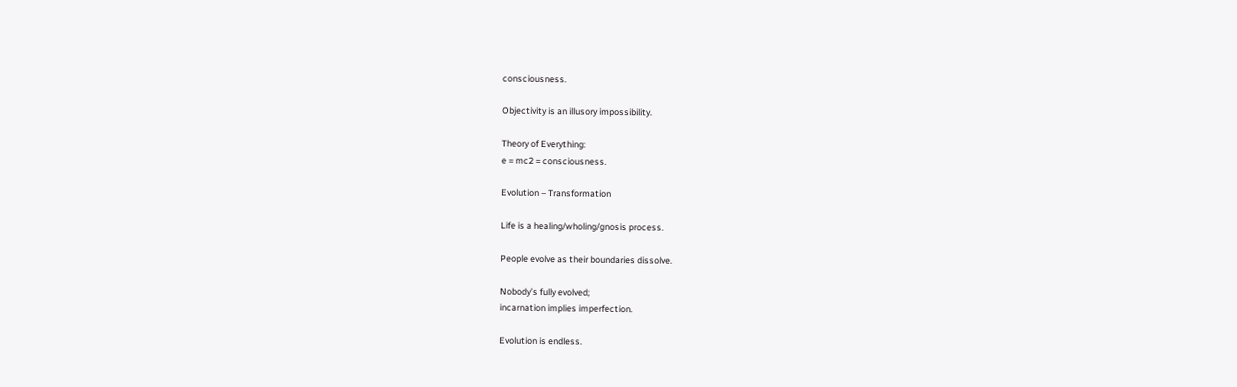consciousness.

Objectivity is an illusory impossibility.

Theory of Everything:
e = mc2 = consciousness.

Evolution – Transformation

Life is a healing/wholing/gnosis process.

People evolve as their boundaries dissolve.

Nobody’s fully evolved;
incarnation implies imperfection.

Evolution is endless.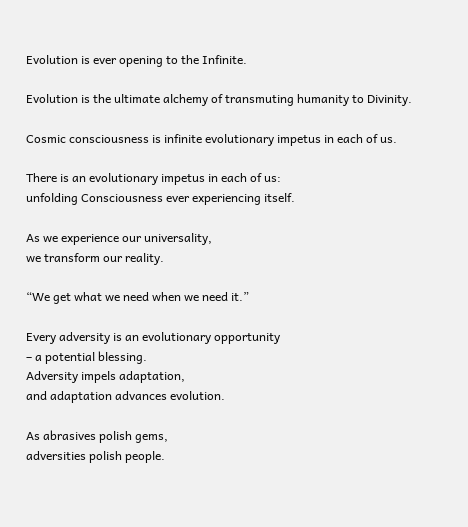Evolution is ever opening to the Infinite.

Evolution is the ultimate alchemy of transmuting humanity to Divinity.

Cosmic consciousness is infinite evolutionary impetus in each of us.

There is an evolutionary impetus in each of us:
unfolding Consciousness ever experiencing itself.

As we experience our universality,
we transform our reality.

“We get what we need when we need it.”

Every adversity is an evolutionary opportunity
– a potential blessing.
Adversity impels adaptation,
and adaptation advances evolution.

As abrasives polish gems,
adversities polish people.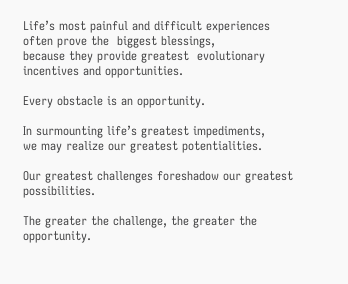Life’s most painful and difficult experiences
often prove the  biggest blessings,
because they provide greatest  evolutionary
incentives and opportunities.

Every obstacle is an opportunity.

In surmounting life’s greatest impediments,
we may realize our greatest potentialities.

Our greatest challenges foreshadow our greatest possibilities.

The greater the challenge, the greater the opportunity.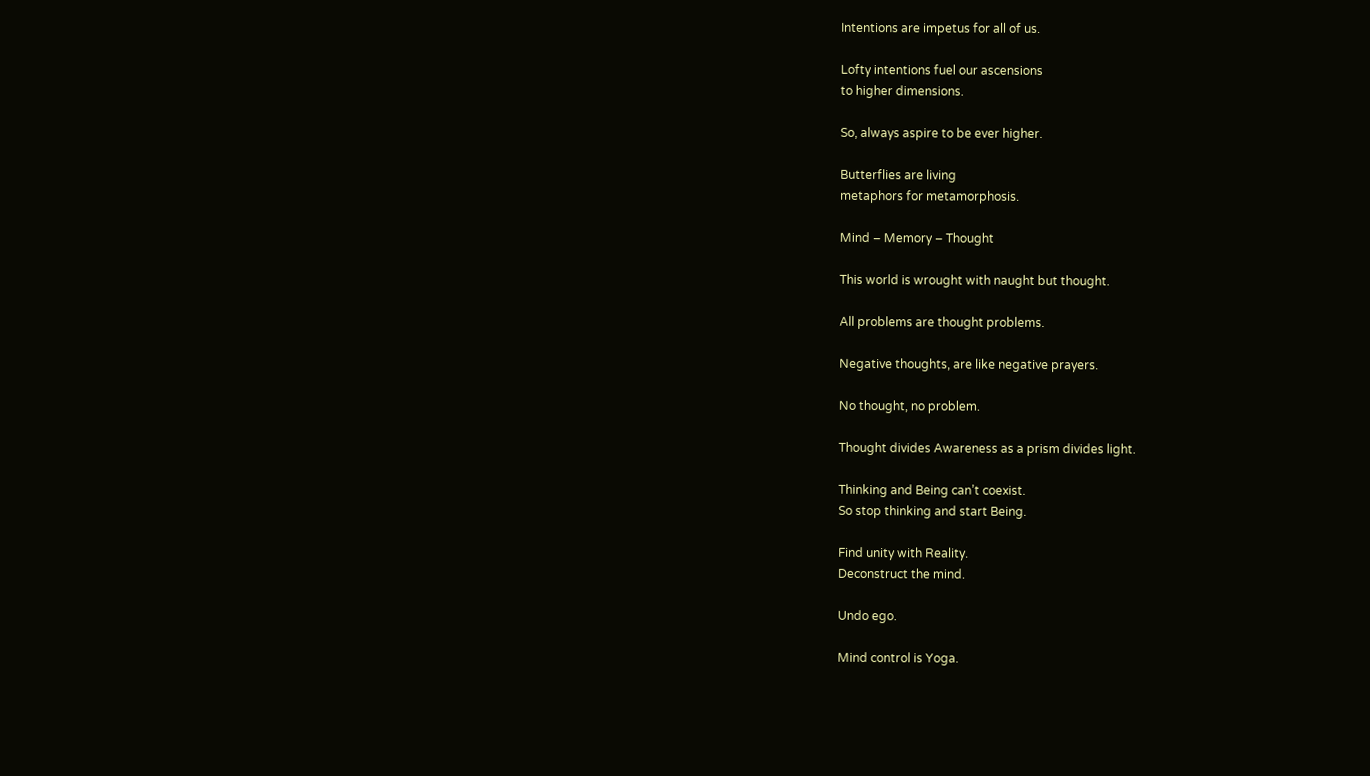Intentions are impetus for all of us.

Lofty intentions fuel our ascensions
to higher dimensions.

So, always aspire to be ever higher.

Butterflies are living
metaphors for metamorphosis.

Mind – Memory – Thought

This world is wrought with naught but thought.

All problems are thought problems.

Negative thoughts, are like negative prayers.

No thought, no problem.

Thought divides Awareness as a prism divides light.

Thinking and Being can’t coexist.
So stop thinking and start Being.

Find unity with Reality.
Deconstruct the mind.

Undo ego.

Mind control is Yoga.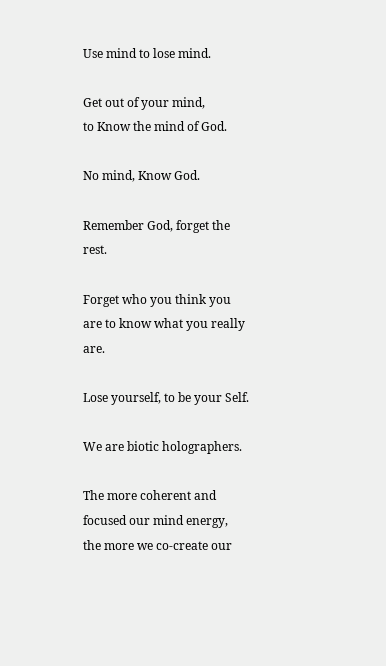Use mind to lose mind.

Get out of your mind,
to Know the mind of God.

No mind, Know God.

Remember God, forget the rest.

Forget who you think you are to know what you really are.

Lose yourself, to be your Self.

We are biotic holographers.

The more coherent and focused our mind energy,
the more we co-create our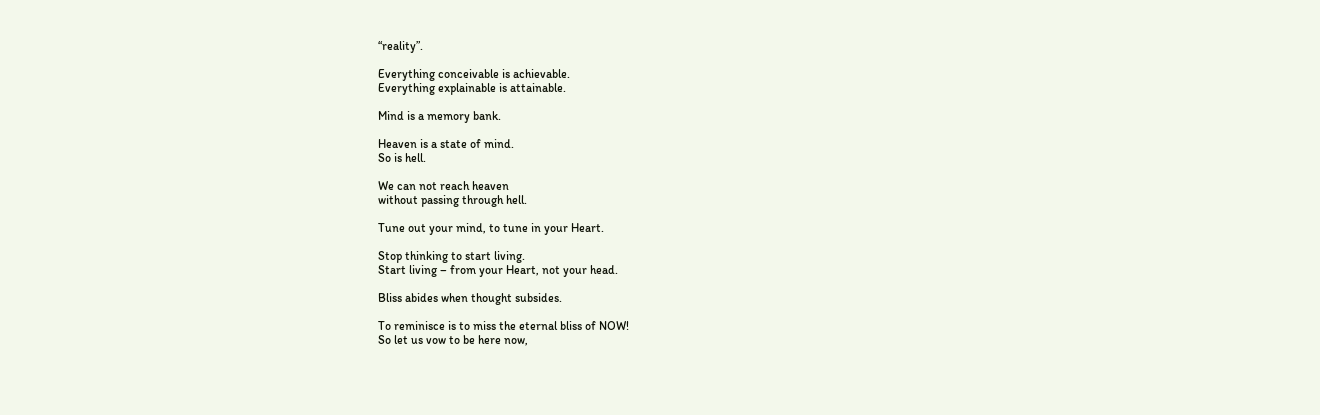“reality”.

Everything conceivable is achievable.
Everything explainable is attainable.

Mind is a memory bank.

Heaven is a state of mind.
So is hell.

We can not reach heaven
without passing through hell.

Tune out your mind, to tune in your Heart.

Stop thinking to start living.
Start living – from your Heart, not your head.

Bliss abides when thought subsides.

To reminisce is to miss the eternal bliss of NOW!
So let us vow to be here now,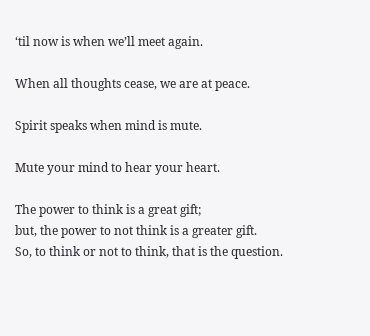‘til now is when we’ll meet again.

When all thoughts cease, we are at peace.

Spirit speaks when mind is mute.

Mute your mind to hear your heart.

The power to think is a great gift;
but, the power to not think is a greater gift.
So, to think or not to think, that is the question.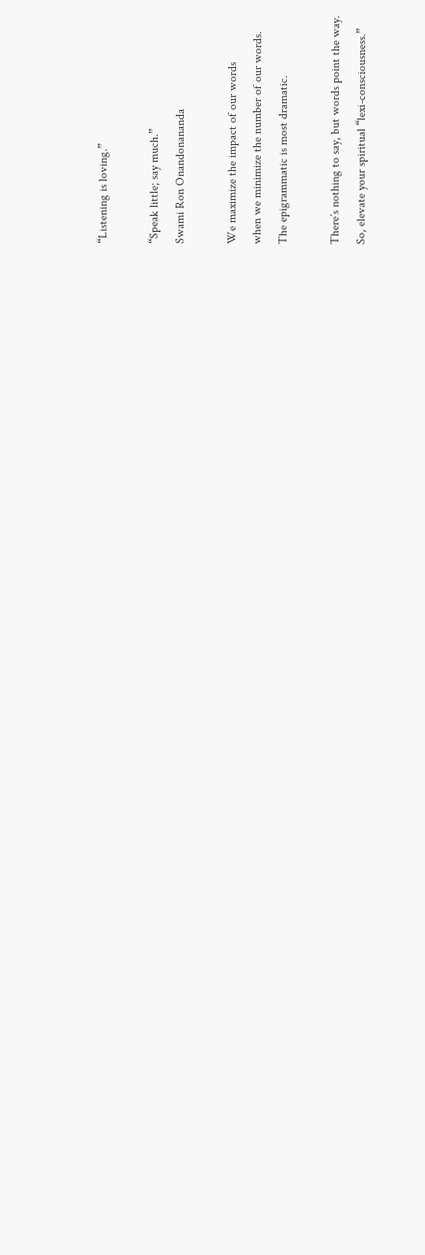“Listening is loving.”

“Speak little; say much.”
Swami Ron Onandonananda

We maximize the impact of our words
when we minimize the number of our words.
The epigrammatic is most dramatic.

There’s nothing to say, but words point the way.
So, elevate your spiritual “lexi-consciousness.”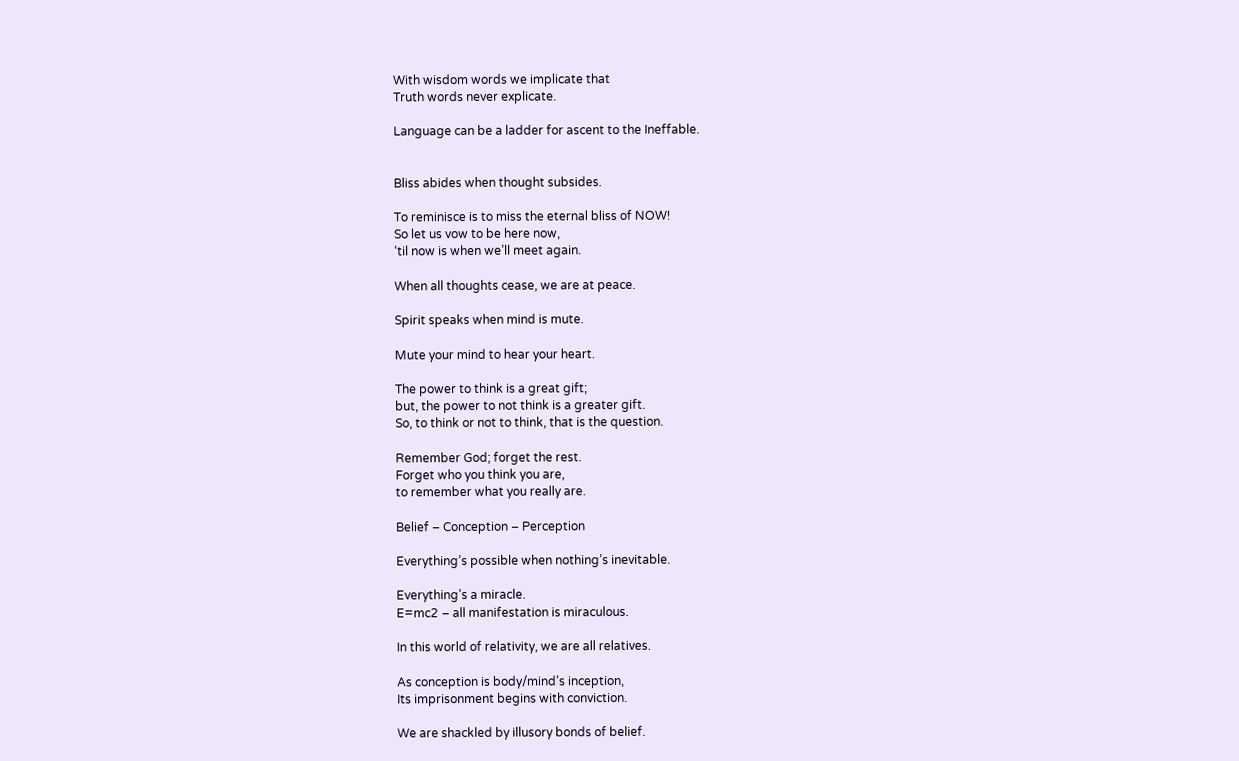With wisdom words we implicate that
Truth words never explicate.

Language can be a ladder for ascent to the Ineffable.


Bliss abides when thought subsides.

To reminisce is to miss the eternal bliss of NOW!
So let us vow to be here now,
‘til now is when we’ll meet again.

When all thoughts cease, we are at peace.

Spirit speaks when mind is mute.

Mute your mind to hear your heart.

The power to think is a great gift;
but, the power to not think is a greater gift.
So, to think or not to think, that is the question.

Remember God; forget the rest.
Forget who you think you are,
to remember what you really are.

Belief – Conception – Perception

Everything’s possible when nothing’s inevitable.

Everything’s a miracle.
E=mc2 – all manifestation is miraculous.

In this world of relativity, we are all relatives.

As conception is body/mind’s inception,
Its imprisonment begins with conviction.

We are shackled by illusory bonds of belief.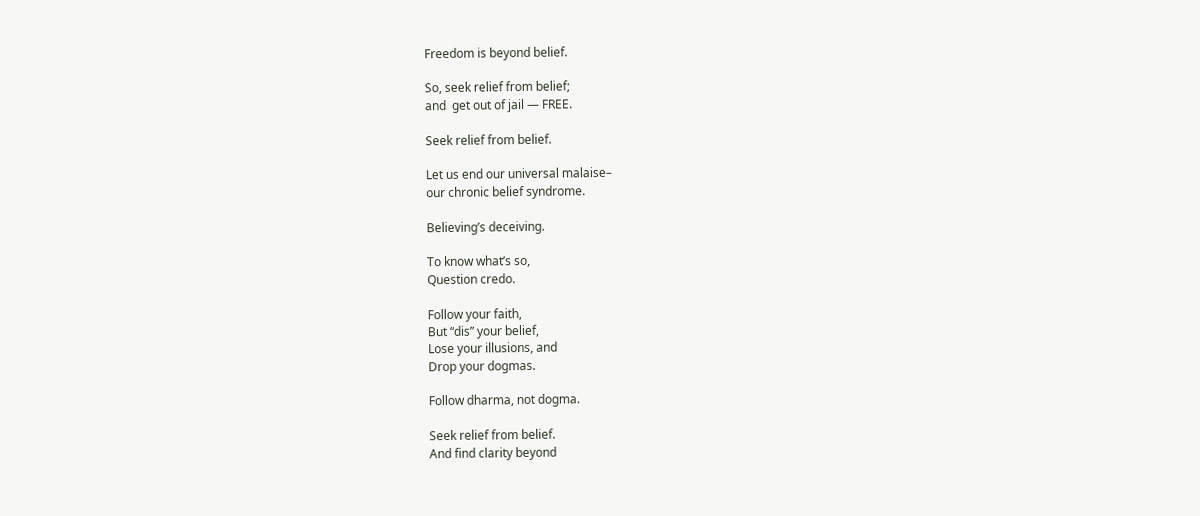Freedom is beyond belief.

So, seek relief from belief;
and  get out of jail — FREE.

Seek relief from belief.

Let us end our universal malaise–
our chronic belief syndrome.

Believing’s deceiving.

To know what’s so,
Question credo.

Follow your faith,
But “dis” your belief,
Lose your illusions, and
Drop your dogmas.

Follow dharma, not dogma.

Seek relief from belief.
And find clarity beyond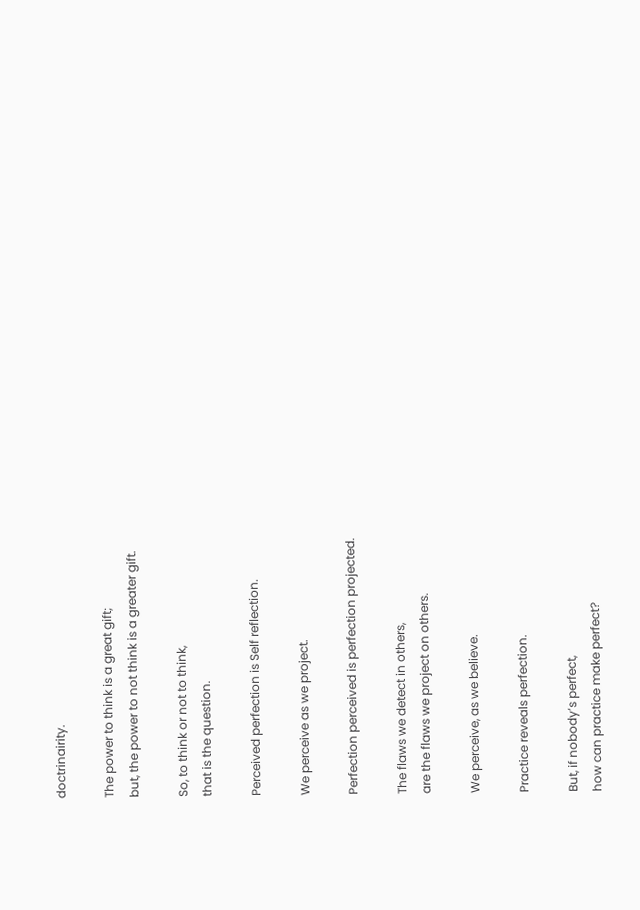doctrinairity.

The power to think is a great gift;
but, the power to not think is a greater gift.

So, to think or not to think,
that is the question.

Perceived perfection is Self reflection.

We perceive as we project.

Perfection perceived is perfection projected.

The flaws we detect in others,
are the flaws we project on others.

We perceive, as we believe.

Practice reveals perfection.

But, if nobody’s perfect,
how can practice make perfect?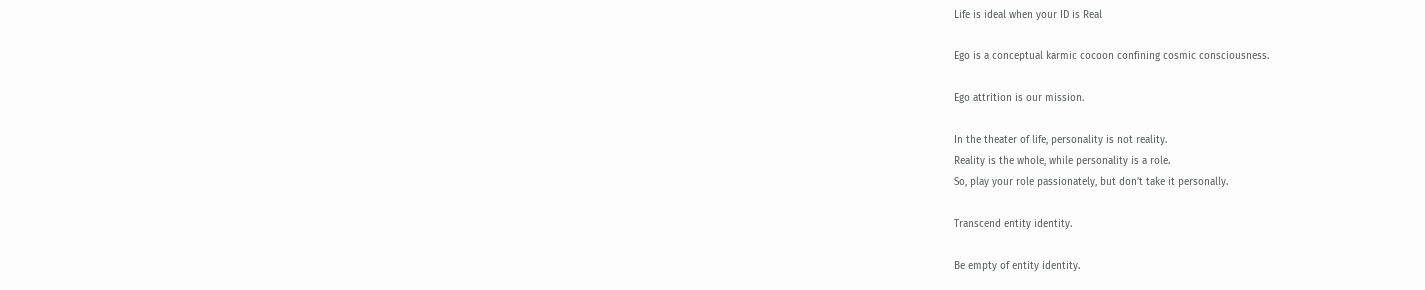Life is ideal when your ID is Real

Ego is a conceptual karmic cocoon confining cosmic consciousness.

Ego attrition is our mission.

In the theater of life, personality is not reality.
Reality is the whole, while personality is a role.
So, play your role passionately, but don’t take it personally.

Transcend entity identity.

Be empty of entity identity.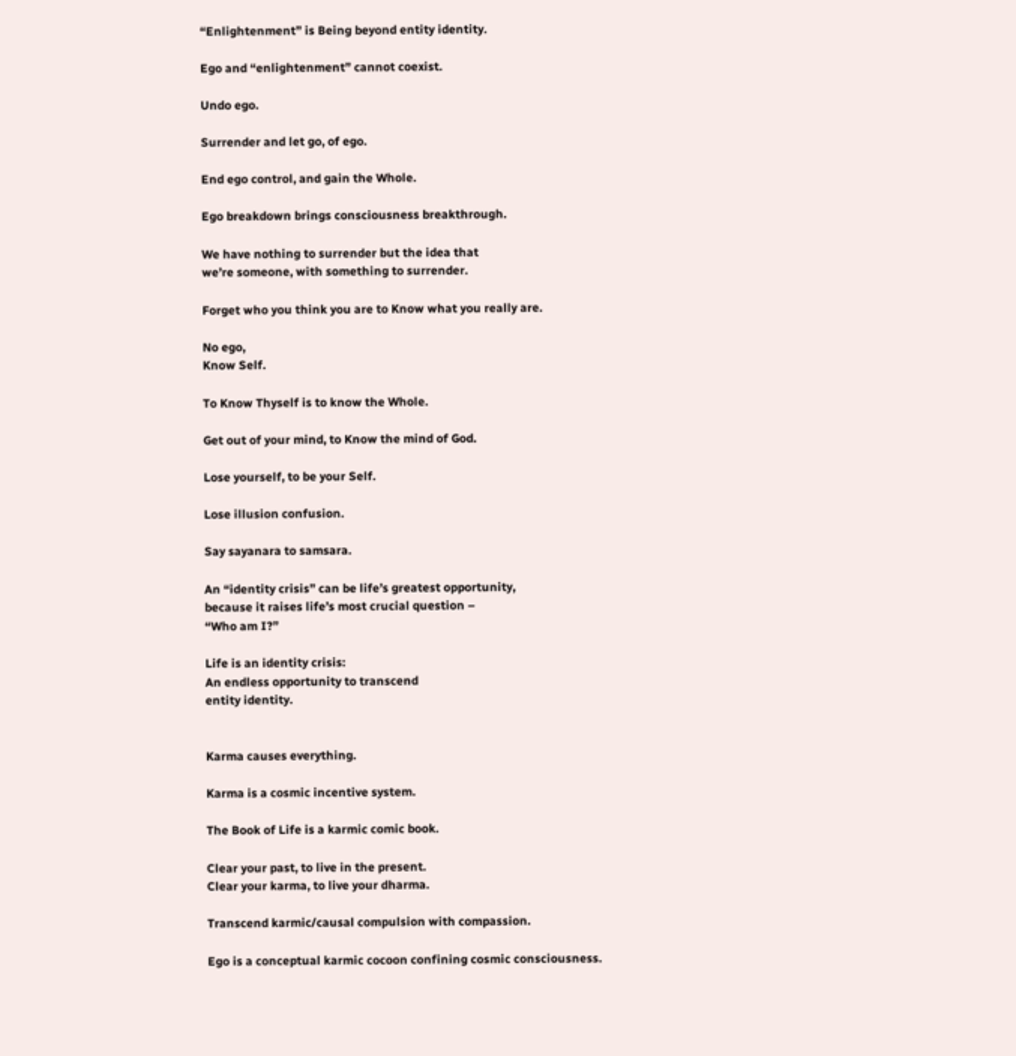“Enlightenment” is Being beyond entity identity.

Ego and “enlightenment” cannot coexist.

Undo ego.

Surrender and let go, of ego.

End ego control, and gain the Whole.

Ego breakdown brings consciousness breakthrough.

We have nothing to surrender but the idea that
we’re someone, with something to surrender.

Forget who you think you are to Know what you really are.

No ego,
Know Self.

To Know Thyself is to know the Whole.

Get out of your mind, to Know the mind of God.

Lose yourself, to be your Self.

Lose illusion confusion.

Say sayanara to samsara.

An “identity crisis” can be life’s greatest opportunity,
because it raises life’s most crucial question –
“Who am I?”

Life is an identity crisis:
An endless opportunity to transcend
entity identity.


Karma causes everything.

Karma is a cosmic incentive system.

The Book of Life is a karmic comic book.

Clear your past, to live in the present.
Clear your karma, to live your dharma.

Transcend karmic/causal compulsion with compassion.

Ego is a conceptual karmic cocoon confining cosmic consciousness.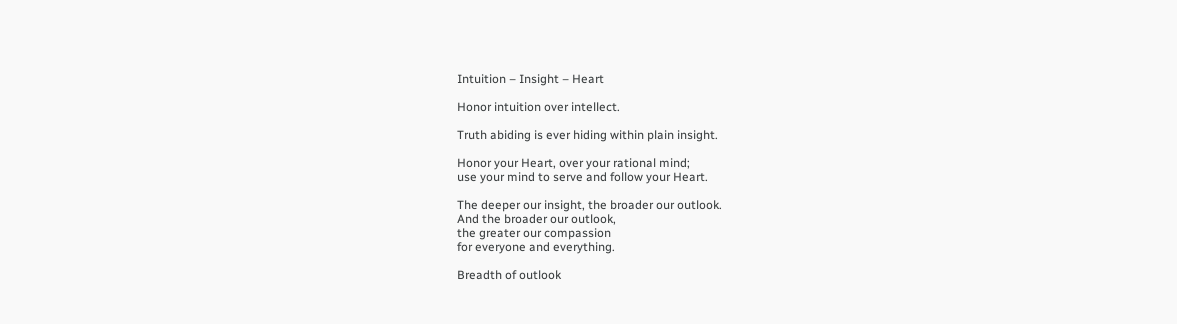Intuition – Insight – Heart

Honor intuition over intellect.

Truth abiding is ever hiding within plain insight.

Honor your Heart, over your rational mind;
use your mind to serve and follow your Heart.

The deeper our insight, the broader our outlook.
And the broader our outlook,
the greater our compassion
for everyone and everything.

Breadth of outlook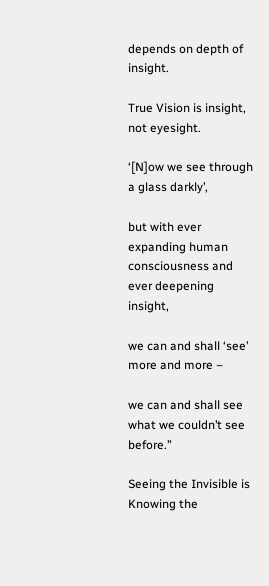depends on depth of insight.

True Vision is insight, not eyesight.

‘[N]ow we see through a glass darkly’,

but with ever expanding human consciousness and ever deepening insight,

we can and shall ‘see’ more and more –

we can and shall see what we couldn’t see before.”

Seeing the Invisible is Knowing the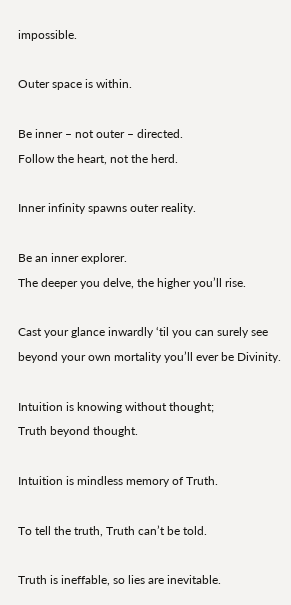impossible.

Outer space is within.

Be inner – not outer – directed.
Follow the heart, not the herd.

Inner infinity spawns outer reality.

Be an inner explorer.
The deeper you delve, the higher you’ll rise.

Cast your glance inwardly ‘til you can surely see
beyond your own mortality you’ll ever be Divinity.

Intuition is knowing without thought;
Truth beyond thought.

Intuition is mindless memory of Truth.

To tell the truth, Truth can’t be told.

Truth is ineffable, so lies are inevitable.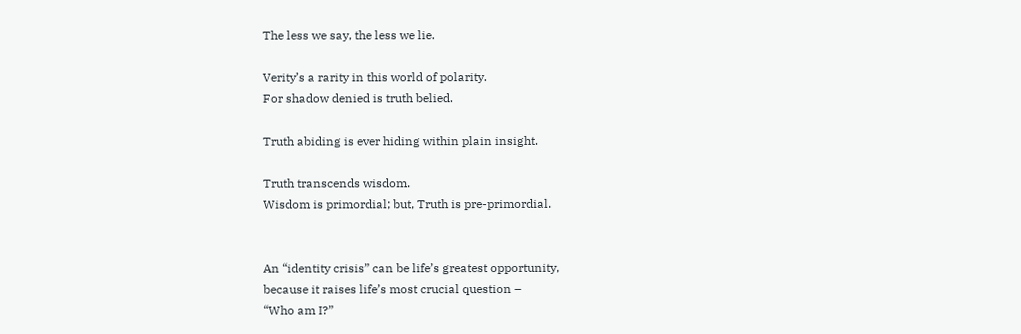The less we say, the less we lie.

Verity’s a rarity in this world of polarity.
For shadow denied is truth belied.

Truth abiding is ever hiding within plain insight.

Truth transcends wisdom.
Wisdom is primordial; but, Truth is pre-primordial.


An “identity crisis” can be life’s greatest opportunity,
because it raises life’s most crucial question –
“Who am I?”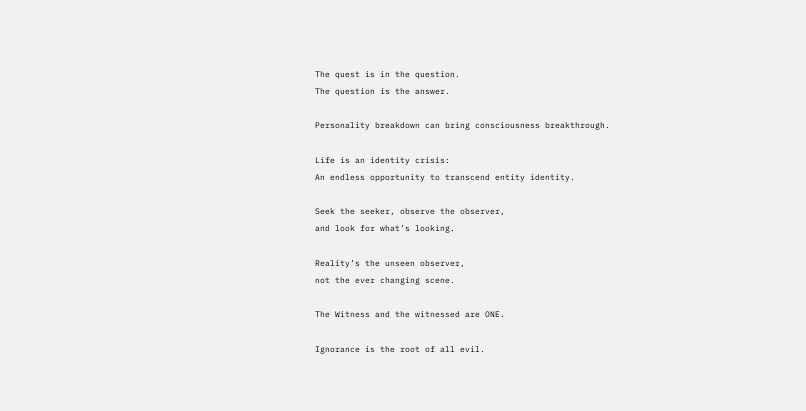The quest is in the question.
The question is the answer.

Personality breakdown can bring consciousness breakthrough.

Life is an identity crisis:
An endless opportunity to transcend entity identity.

Seek the seeker, observe the observer,
and look for what’s looking.

Reality’s the unseen observer,
not the ever changing scene.

The Witness and the witnessed are ONE.

Ignorance is the root of all evil.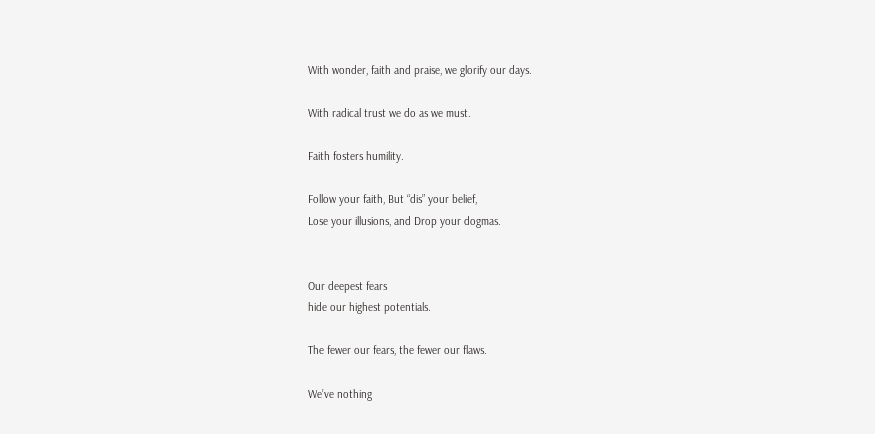With wonder, faith and praise, we glorify our days.

With radical trust we do as we must.

Faith fosters humility.

Follow your faith, But “dis” your belief,
Lose your illusions, and Drop your dogmas.


Our deepest fears
hide our highest potentials.

The fewer our fears, the fewer our flaws.

We’ve nothing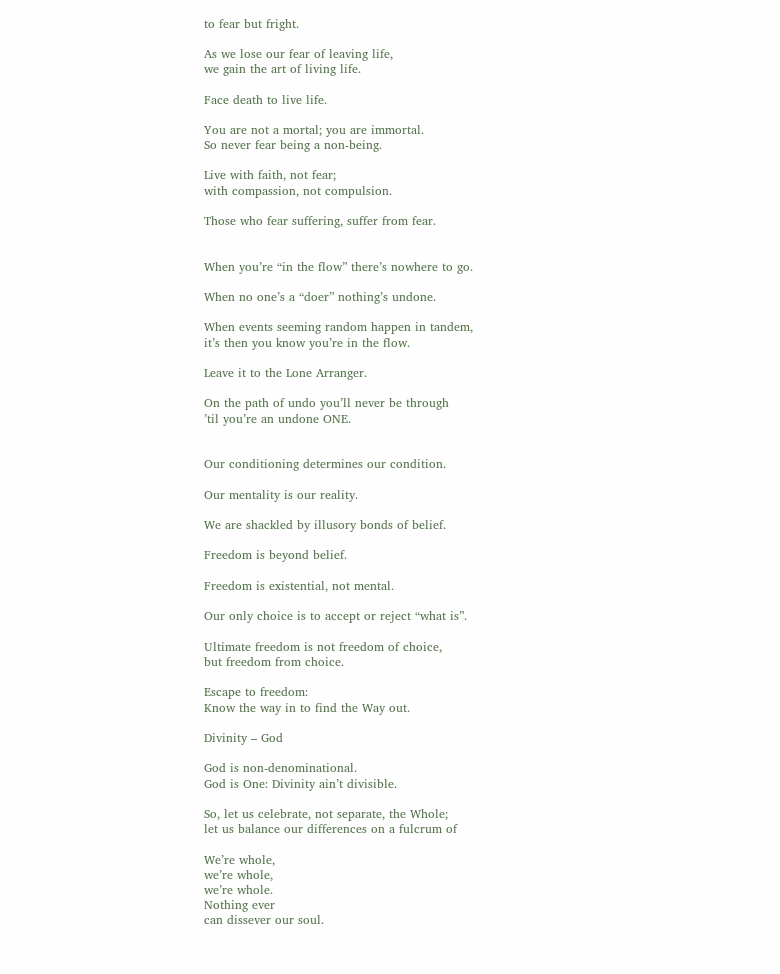to fear but fright.

As we lose our fear of leaving life,
we gain the art of living life.

Face death to live life.

You are not a mortal; you are immortal.
So never fear being a non-being.

Live with faith, not fear;
with compassion, not compulsion.

Those who fear suffering, suffer from fear.


When you’re “in the flow” there’s nowhere to go.

When no one’s a “doer” nothing’s undone.

When events seeming random happen in tandem,
it’s then you know you’re in the flow.

Leave it to the Lone Arranger.

On the path of undo you’ll never be through
’til you’re an undone ONE.


Our conditioning determines our condition.

Our mentality is our reality.

We are shackled by illusory bonds of belief.

Freedom is beyond belief.

Freedom is existential, not mental.

Our only choice is to accept or reject “what is”.

Ultimate freedom is not freedom of choice,
but freedom from choice.

Escape to freedom:
Know the way in to find the Way out.

Divinity – God

God is non-denominational.
God is One: Divinity ain’t divisible.

So, let us celebrate, not separate, the Whole;
let us balance our differences on a fulcrum of

We’re whole,
we’re whole,
we’re whole.
Nothing ever
can dissever our soul.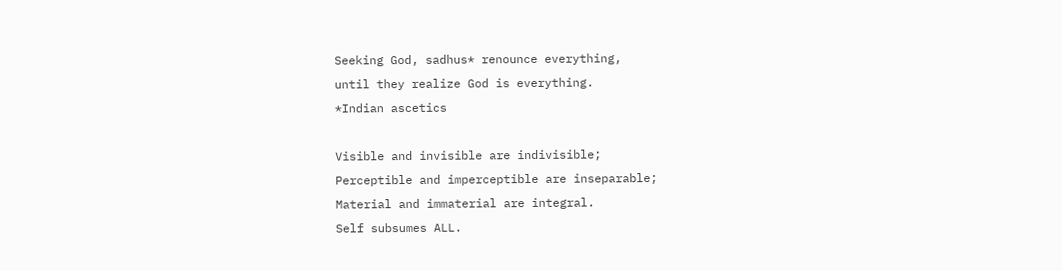Seeking God, sadhus* renounce everything,
until they realize God is everything.
*Indian ascetics

Visible and invisible are indivisible;
Perceptible and imperceptible are inseparable;
Material and immaterial are integral.
Self subsumes ALL.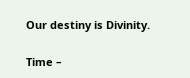Our destiny is Divinity.

Time –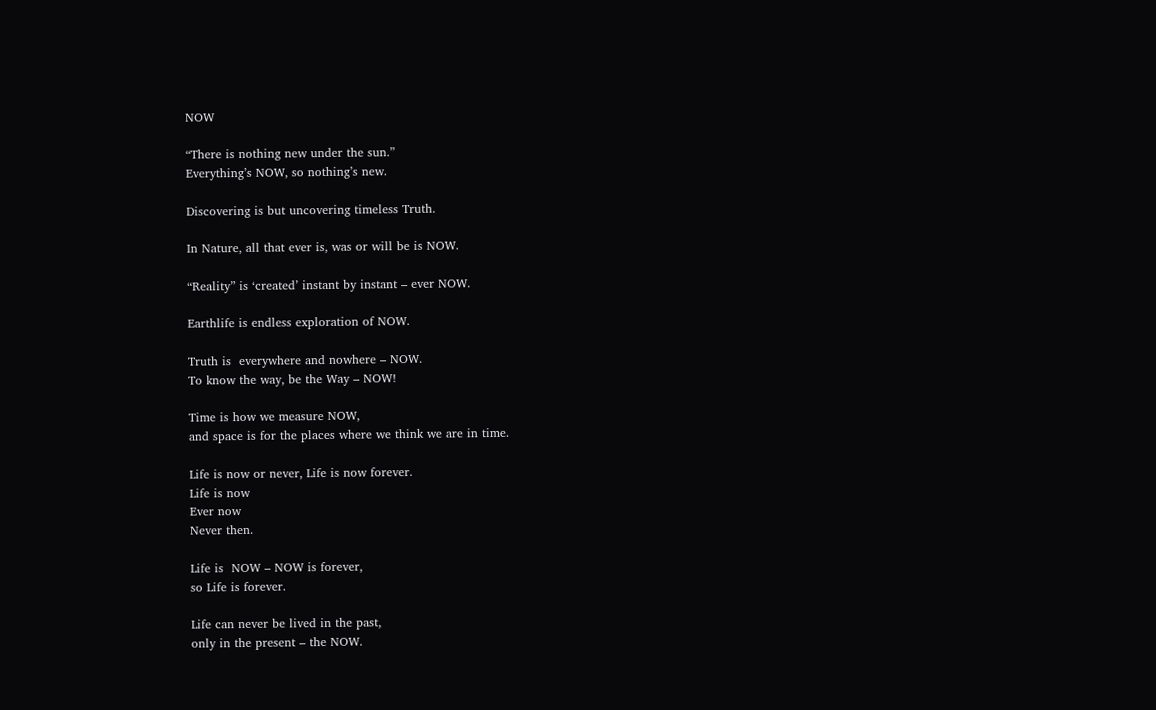NOW

“There is nothing new under the sun.”
Everything’s NOW, so nothing’s new.

Discovering is but uncovering timeless Truth.

In Nature, all that ever is, was or will be is NOW.

“Reality” is ‘created’ instant by instant – ever NOW.

Earthlife is endless exploration of NOW.

Truth is  everywhere and nowhere – NOW.
To know the way, be the Way – NOW!

Time is how we measure NOW,
and space is for the places where we think we are in time.

Life is now or never, Life is now forever.
Life is now
Ever now
Never then.

Life is  NOW – NOW is forever,
so Life is forever.

Life can never be lived in the past,
only in the present – the NOW.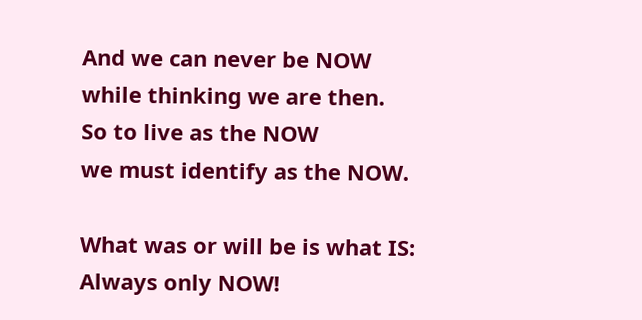And we can never be NOW
while thinking we are then.
So to live as the NOW
we must identify as the NOW.

What was or will be is what IS:
Always only NOW!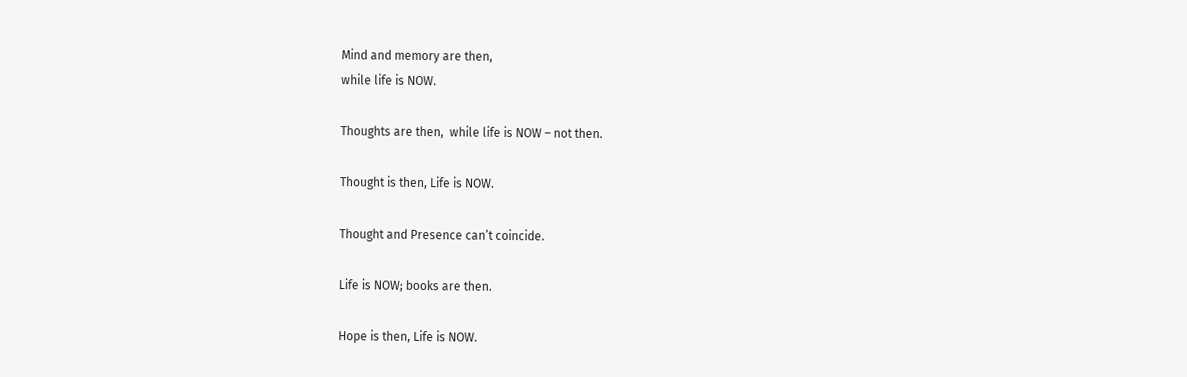Mind and memory are then,
while life is NOW.

Thoughts are then,  while life is NOW – not then.

Thought is then, Life is NOW.

Thought and Presence can’t coincide.

Life is NOW; books are then.

Hope is then, Life is NOW.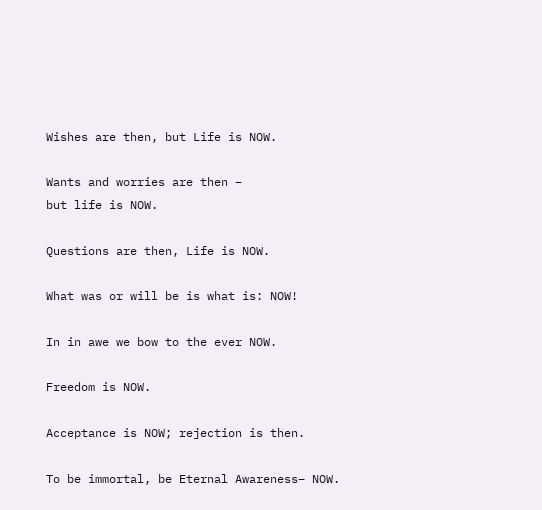Wishes are then, but Life is NOW.

Wants and worries are then –
but life is NOW.

Questions are then, Life is NOW.

What was or will be is what is: NOW!

In in awe we bow to the ever NOW.

Freedom is NOW.

Acceptance is NOW; rejection is then.

To be immortal, be Eternal Awareness– NOW.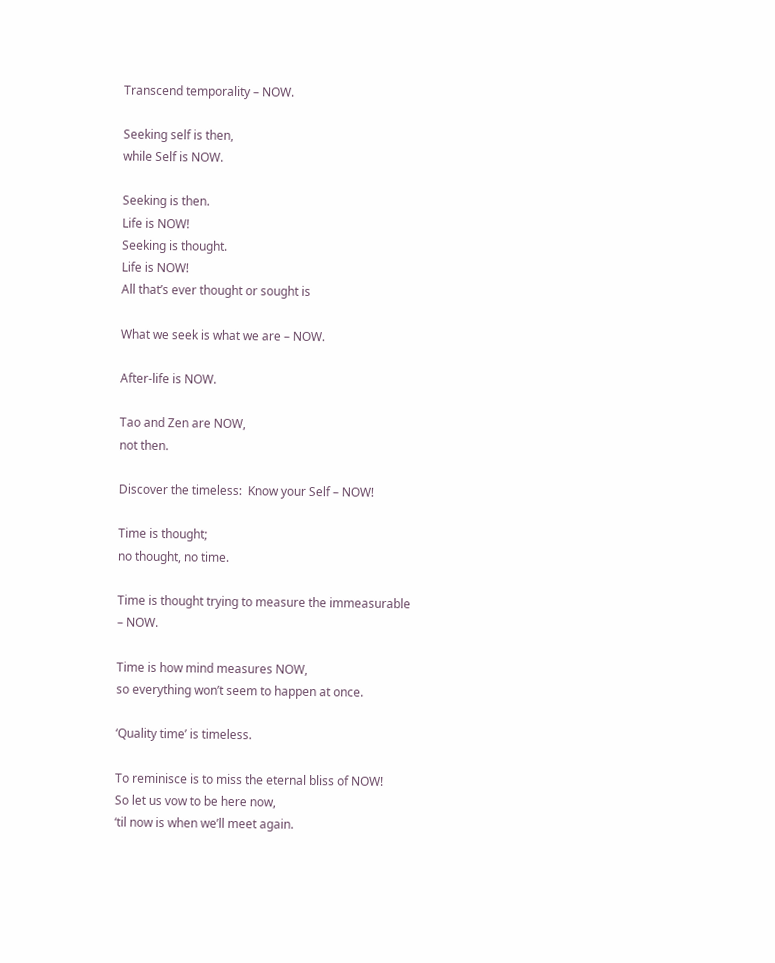Transcend temporality – NOW.

Seeking self is then,
while Self is NOW.

Seeking is then.
Life is NOW!
Seeking is thought.
Life is NOW!
All that’s ever thought or sought is

What we seek is what we are – NOW.

After-life is NOW.

Tao and Zen are NOW,
not then.

Discover the timeless:  Know your Self – NOW!

Time is thought;
no thought, no time.

Time is thought trying to measure the immeasurable
– NOW.

Time is how mind measures NOW,
so everything won’t seem to happen at once.

‘Quality time’ is timeless.

To reminisce is to miss the eternal bliss of NOW!
So let us vow to be here now,
‘til now is when we’ll meet again.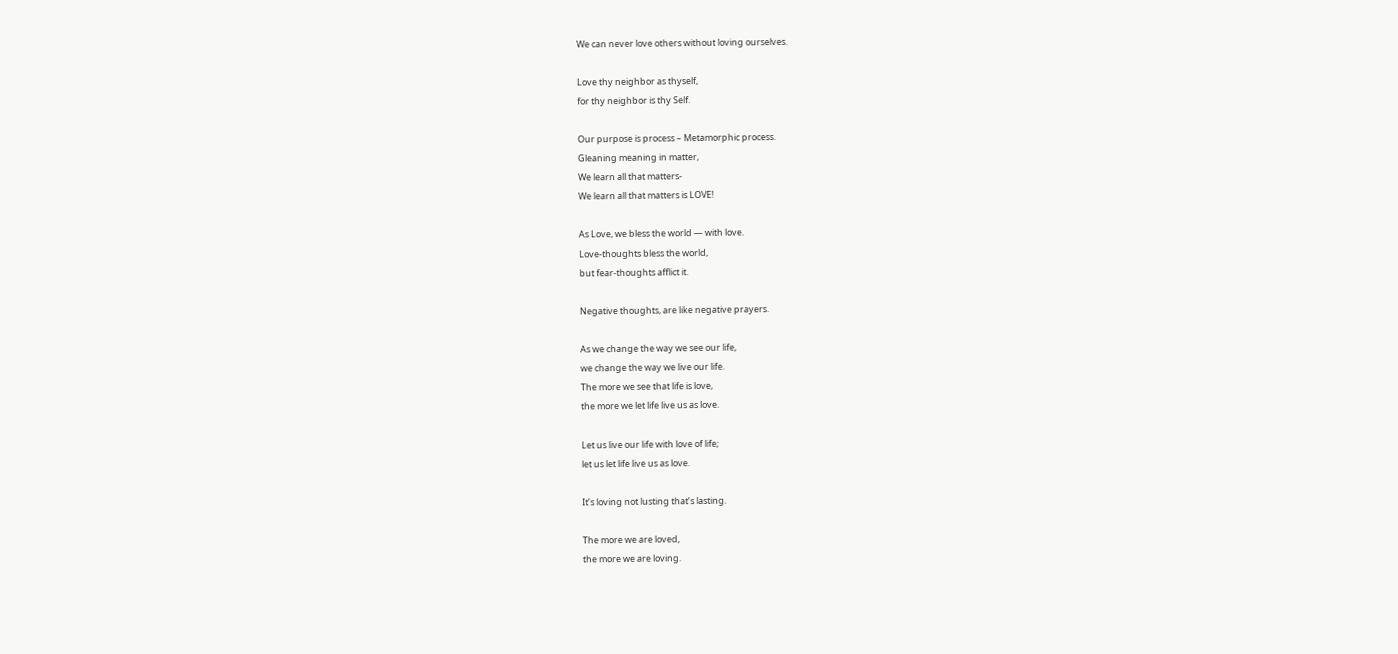We can never love others without loving ourselves.

Love thy neighbor as thyself,
for thy neighbor is thy Self.

Our purpose is process – Metamorphic process.
Gleaning meaning in matter,
We learn all that matters-
We learn all that matters is LOVE!

As Love, we bless the world — with love.
Love-thoughts bless the world,
but fear-thoughts afflict it.

Negative thoughts, are like negative prayers.

As we change the way we see our life,
we change the way we live our life.
The more we see that life is love,
the more we let life live us as love.

Let us live our life with love of life;
let us let life live us as love.

It’s loving not lusting that’s lasting.

The more we are loved,
the more we are loving.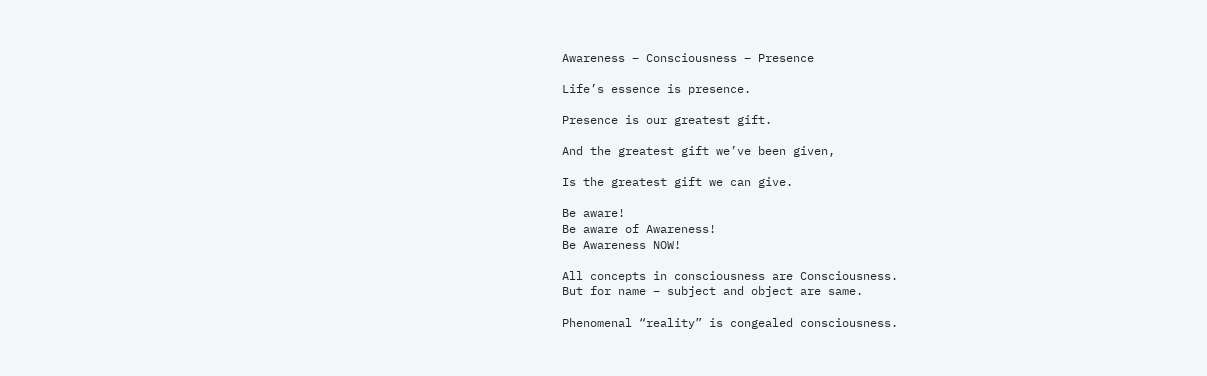Awareness – Consciousness – Presence

Life’s essence is presence.

Presence is our greatest gift.

And the greatest gift we’ve been given,

Is the greatest gift we can give.

Be aware!
Be aware of Awareness!
Be Awareness NOW!

All concepts in consciousness are Consciousness.
But for name – subject and object are same.

Phenomenal “reality” is congealed consciousness.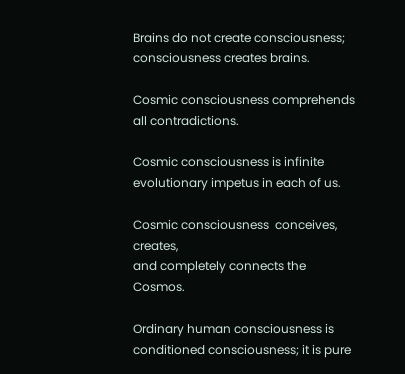Brains do not create consciousness;
consciousness creates brains.

Cosmic consciousness comprehends all contradictions.

Cosmic consciousness is infinite
evolutionary impetus in each of us.

Cosmic consciousness  conceives, creates,
and completely connects the Cosmos.

Ordinary human consciousness is conditioned consciousness; it is pure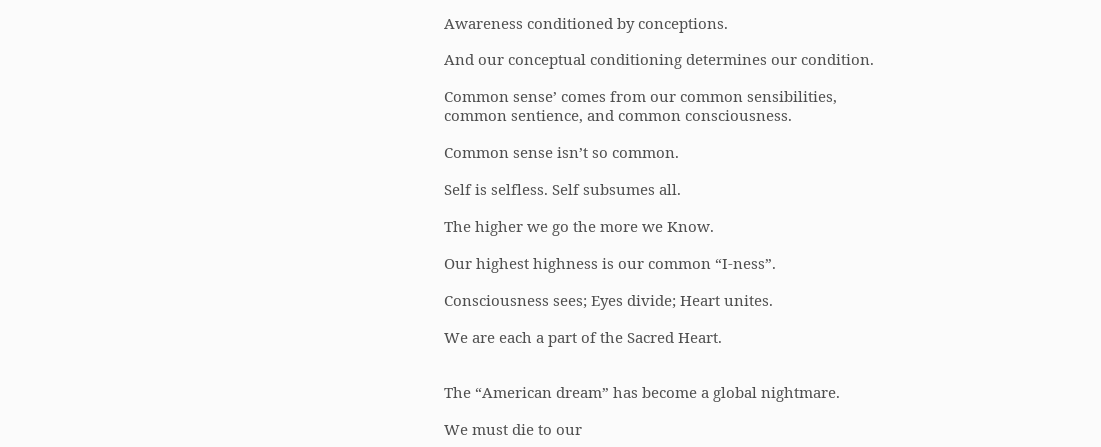Awareness conditioned by conceptions.

And our conceptual conditioning determines our condition.

Common sense’ comes from our common sensibilities,
common sentience, and common consciousness.

Common sense isn’t so common.

Self is selfless. Self subsumes all.

The higher we go the more we Know.

Our highest highness is our common “I-ness”.

Consciousness sees; Eyes divide; Heart unites.

We are each a part of the Sacred Heart.


The “American dream” has become a global nightmare.

We must die to our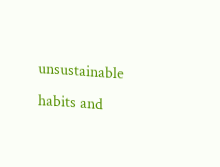unsustainable habits and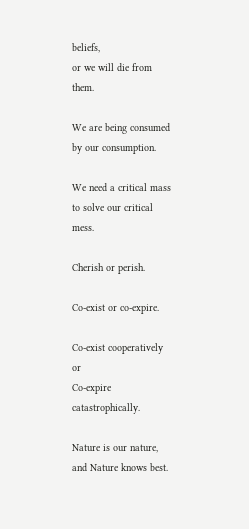beliefs,
or we will die from them.

We are being consumed by our consumption.

We need a critical mass to solve our critical mess.

Cherish or perish.

Co-exist or co-expire.

Co-exist cooperatively or
Co-expire catastrophically.

Nature is our nature, and Nature knows best.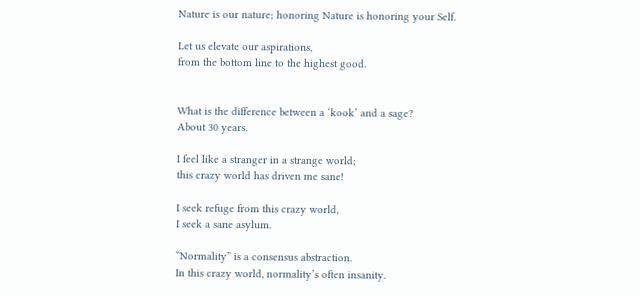Nature is our nature; honoring Nature is honoring your Self.

Let us elevate our aspirations,
from the bottom line to the highest good.


What is the difference between a ‘kook’ and a sage?
About 30 years.

I feel like a stranger in a strange world;
this crazy world has driven me sane!

I seek refuge from this crazy world,
I seek a sane asylum.

“Normality” is a consensus abstraction.
In this crazy world, normality’s often insanity.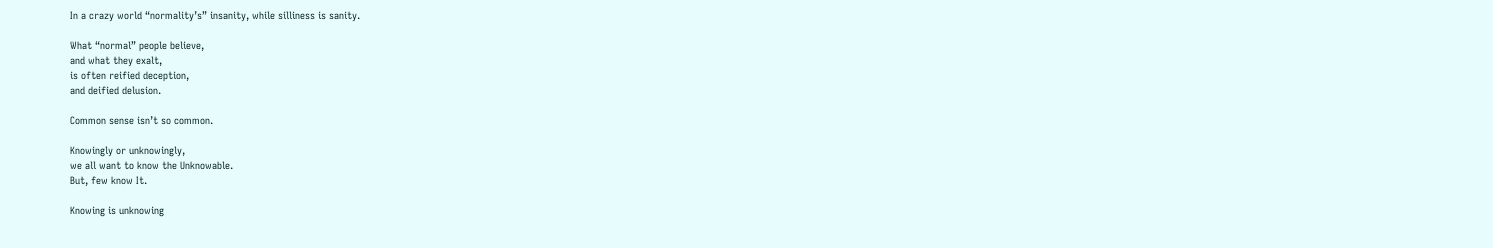In a crazy world “normality’s” insanity, while silliness is sanity.

What “normal” people believe,
and what they exalt,
is often reified deception,
and deified delusion.

Common sense isn’t so common.

Knowingly or unknowingly,
we all want to know the Unknowable.
But, few know It.

Knowing is unknowing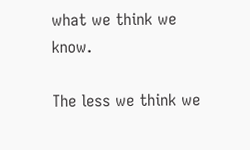what we think we know.

The less we think we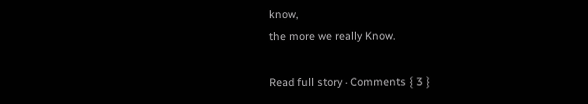know,
the more we really Know.

Read full story · Comments { 3 }